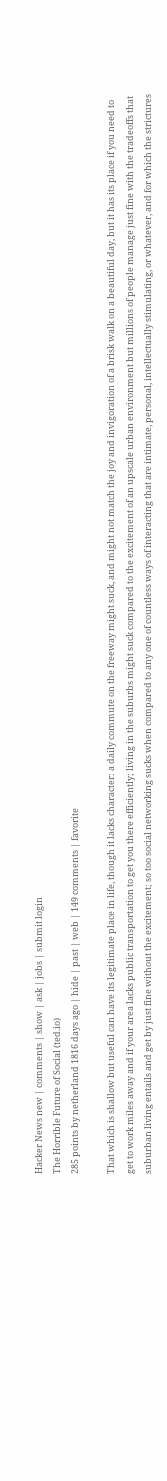Hacker News new | comments | show | ask | jobs | submit login
The Horrible Future of Social (ted.io)
285 points by netherland 1816 days ago | hide | past | web | 149 comments | favorite

That which is shallow but useful can have its legitimate place in life, though it lacks character: a daily commute on the freeway might suck, and might not match the joy and invigoration of a brisk walk on a beautiful day, but it has its place if you need to get to work miles away and if your area lacks public transportation to get you there efficiently; living in the suburbs might suck compared to the excitement of an upscale urban environment but millions of people manage just fine with the tradeoffs that suburban living entails and get by just fine without the excitement; so too social networking sucks when compared to any one of countless ways of interacting that are intimate, personal, intellectually stimulating, or whatever, and for which the strictures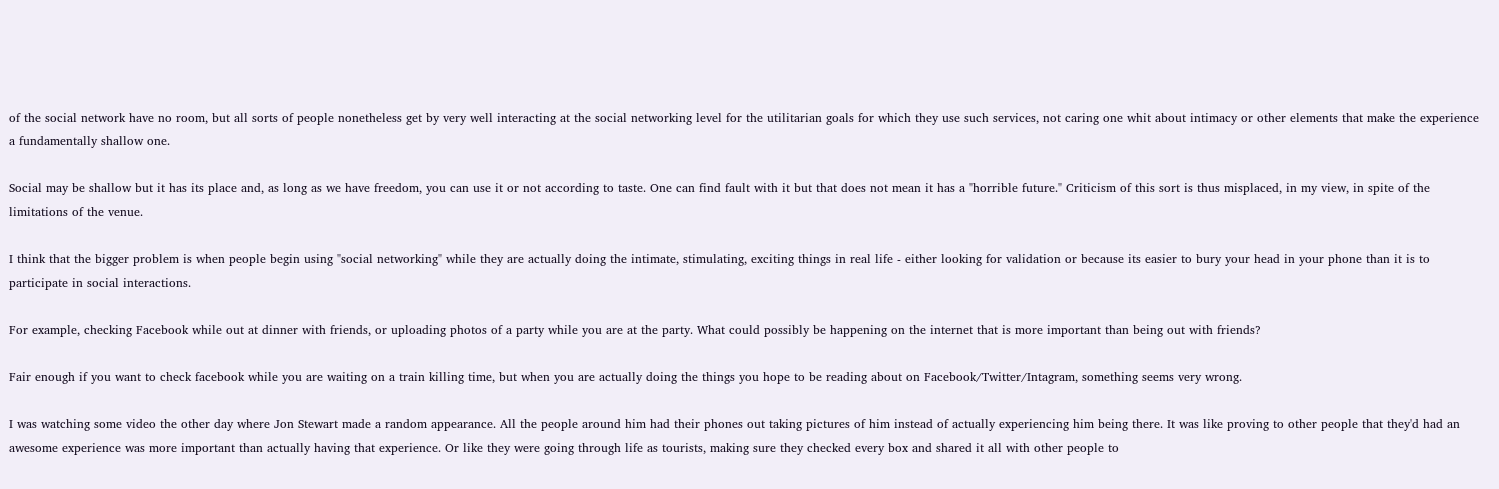of the social network have no room, but all sorts of people nonetheless get by very well interacting at the social networking level for the utilitarian goals for which they use such services, not caring one whit about intimacy or other elements that make the experience a fundamentally shallow one.

Social may be shallow but it has its place and, as long as we have freedom, you can use it or not according to taste. One can find fault with it but that does not mean it has a "horrible future." Criticism of this sort is thus misplaced, in my view, in spite of the limitations of the venue.

I think that the bigger problem is when people begin using "social networking" while they are actually doing the intimate, stimulating, exciting things in real life - either looking for validation or because its easier to bury your head in your phone than it is to participate in social interactions.

For example, checking Facebook while out at dinner with friends, or uploading photos of a party while you are at the party. What could possibly be happening on the internet that is more important than being out with friends?

Fair enough if you want to check facebook while you are waiting on a train killing time, but when you are actually doing the things you hope to be reading about on Facebook/Twitter/Intagram, something seems very wrong.

I was watching some video the other day where Jon Stewart made a random appearance. All the people around him had their phones out taking pictures of him instead of actually experiencing him being there. It was like proving to other people that they'd had an awesome experience was more important than actually having that experience. Or like they were going through life as tourists, making sure they checked every box and shared it all with other people to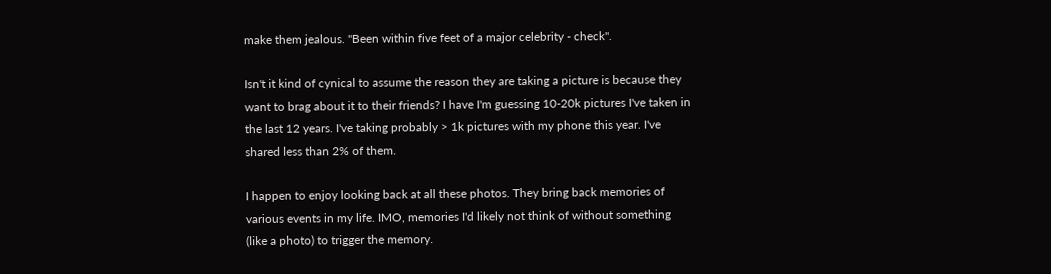make them jealous. "Been within five feet of a major celebrity - check".

Isn't it kind of cynical to assume the reason they are taking a picture is because they want to brag about it to their friends? I have I'm guessing 10-20k pictures I've taken in the last 12 years. I've taking probably > 1k pictures with my phone this year. I've shared less than 2% of them.

I happen to enjoy looking back at all these photos. They bring back memories of various events in my life. IMO, memories I'd likely not think of without something (like a photo) to trigger the memory.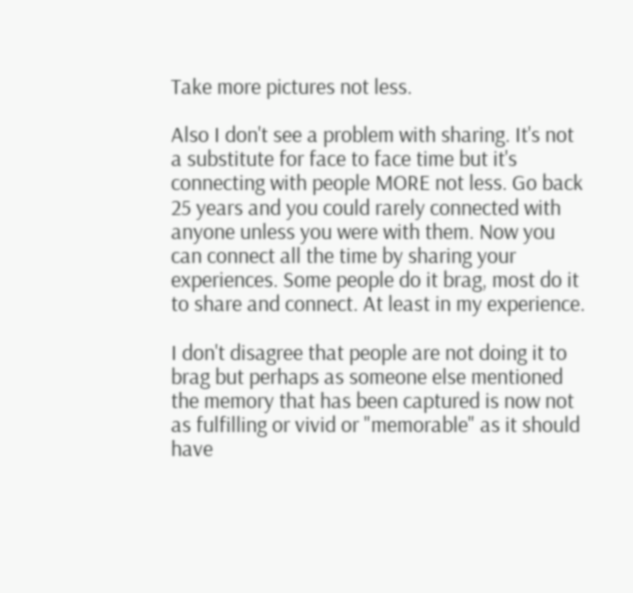Take more pictures not less.

Also I don't see a problem with sharing. It's not a substitute for face to face time but it's connecting with people MORE not less. Go back 25 years and you could rarely connected with anyone unless you were with them. Now you can connect all the time by sharing your experiences. Some people do it brag, most do it to share and connect. At least in my experience.

I don't disagree that people are not doing it to brag but perhaps as someone else mentioned the memory that has been captured is now not as fulfilling or vivid or "memorable" as it should have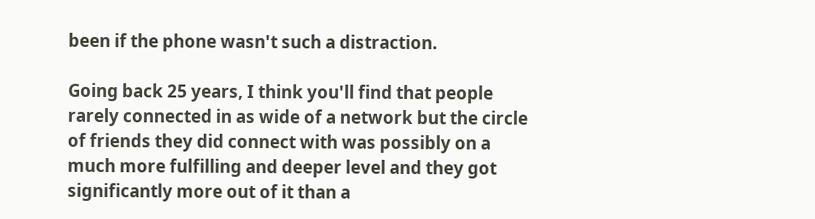been if the phone wasn't such a distraction.

Going back 25 years, I think you'll find that people rarely connected in as wide of a network but the circle of friends they did connect with was possibly on a much more fulfilling and deeper level and they got significantly more out of it than a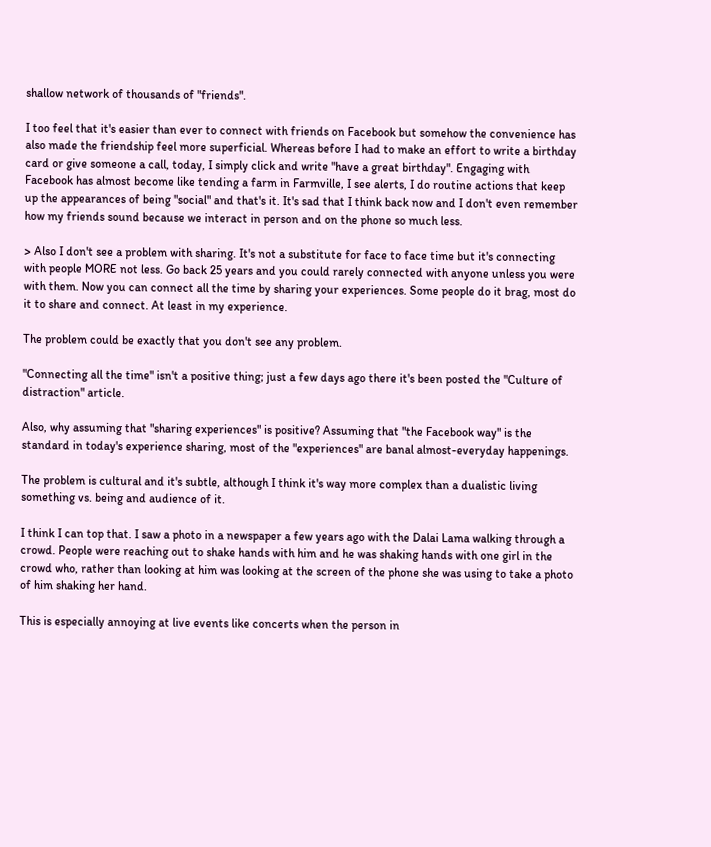shallow network of thousands of "friends".

I too feel that it's easier than ever to connect with friends on Facebook but somehow the convenience has also made the friendship feel more superficial. Whereas before I had to make an effort to write a birthday card or give someone a call, today, I simply click and write "have a great birthday". Engaging with Facebook has almost become like tending a farm in Farmville, I see alerts, I do routine actions that keep up the appearances of being "social" and that's it. It's sad that I think back now and I don't even remember how my friends sound because we interact in person and on the phone so much less.

> Also I don't see a problem with sharing. It's not a substitute for face to face time but it's connecting with people MORE not less. Go back 25 years and you could rarely connected with anyone unless you were with them. Now you can connect all the time by sharing your experiences. Some people do it brag, most do it to share and connect. At least in my experience.

The problem could be exactly that you don't see any problem.

"Connecting all the time" isn't a positive thing; just a few days ago there it's been posted the "Culture of distraction" article.

Also, why assuming that "sharing experiences" is positive? Assuming that "the Facebook way" is the standard in today's experience sharing, most of the "experiences" are banal almost-everyday happenings.

The problem is cultural and it's subtle, although I think it's way more complex than a dualistic living something vs. being and audience of it.

I think I can top that. I saw a photo in a newspaper a few years ago with the Dalai Lama walking through a crowd. People were reaching out to shake hands with him and he was shaking hands with one girl in the crowd who, rather than looking at him was looking at the screen of the phone she was using to take a photo of him shaking her hand.

This is especially annoying at live events like concerts when the person in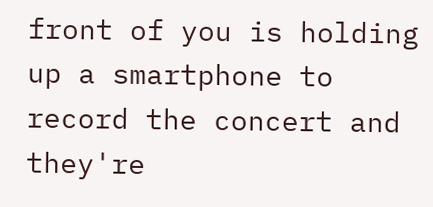front of you is holding up a smartphone to record the concert and they're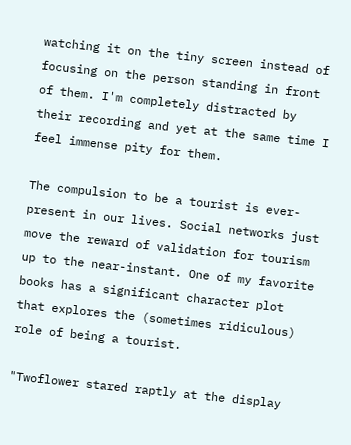watching it on the tiny screen instead of focusing on the person standing in front of them. I'm completely distracted by their recording and yet at the same time I feel immense pity for them.

The compulsion to be a tourist is ever-present in our lives. Social networks just move the reward of validation for tourism up to the near-instant. One of my favorite books has a significant character plot that explores the (sometimes ridiculous) role of being a tourist.

"Twoflower stared raptly at the display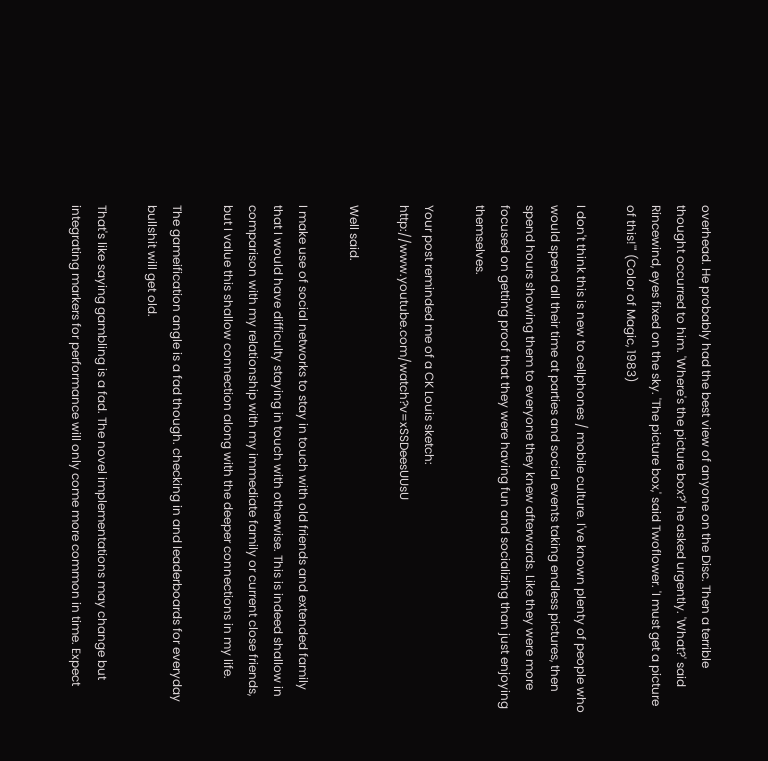overhead. He probably had the best view of anyone on the Disc. Then a terrible thought occurred to him. 'Where's the picture box?' he asked urgently. 'What?' said Rincewind, eyes fixed on the sky. 'The picture box,' said Twoflower. 'I must get a picture of this!'" (Color of Magic, 1983)

I don't think this is new to cellphones / mobile culture. I've known plenty of people who would spend all their time at parties and social events taking endless pictures, then spend hours showing them to everyone they knew afterwards. Like they were more focused on getting proof that they were having fun and socializing than just enjoying themselves.

Your post reminded me of a CK Louis sketch: http://www.youtube.com/watch?v=xSSDeesUUsU

Well said.

I make use of social networks to stay in touch with old friends and extended family that I would have difficulty staying in touch with otherwise. This is indeed shallow in comparison with my relationship with my immediate family or current close friends, but I value this shallow connection along with the deeper connections in my life.

The gameification angle is a fad though. checking in and leaderboards for everyday bullshit will get old.

That's like saying gambling is a fad. The novel implementations may change but integrating markers for performance will only come more common in time. Expect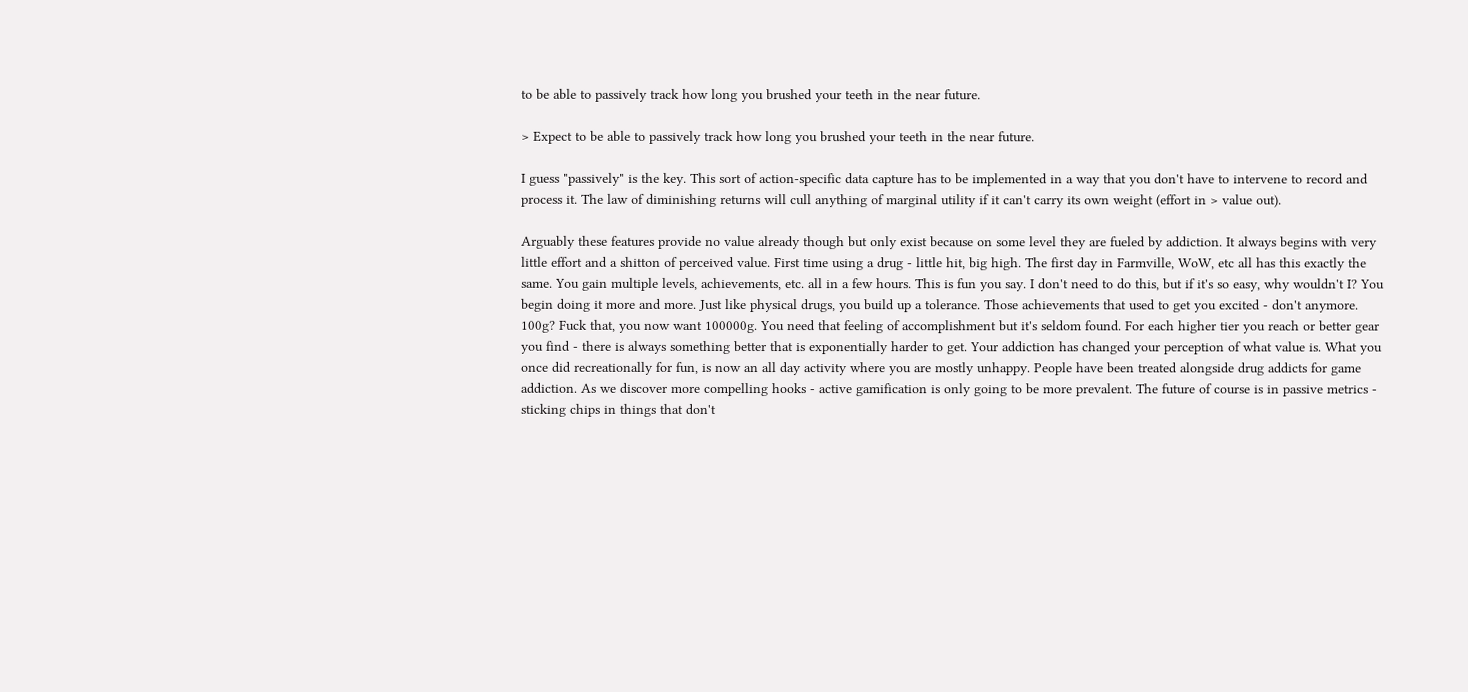to be able to passively track how long you brushed your teeth in the near future.

> Expect to be able to passively track how long you brushed your teeth in the near future.

I guess "passively" is the key. This sort of action-specific data capture has to be implemented in a way that you don't have to intervene to record and process it. The law of diminishing returns will cull anything of marginal utility if it can't carry its own weight (effort in > value out).

Arguably these features provide no value already though but only exist because on some level they are fueled by addiction. It always begins with very little effort and a shitton of perceived value. First time using a drug - little hit, big high. The first day in Farmville, WoW, etc all has this exactly the same. You gain multiple levels, achievements, etc. all in a few hours. This is fun you say. I don't need to do this, but if it's so easy, why wouldn't I? You begin doing it more and more. Just like physical drugs, you build up a tolerance. Those achievements that used to get you excited - don't anymore. 100g? Fuck that, you now want 100000g. You need that feeling of accomplishment but it's seldom found. For each higher tier you reach or better gear you find - there is always something better that is exponentially harder to get. Your addiction has changed your perception of what value is. What you once did recreationally for fun, is now an all day activity where you are mostly unhappy. People have been treated alongside drug addicts for game addiction. As we discover more compelling hooks - active gamification is only going to be more prevalent. The future of course is in passive metrics - sticking chips in things that don't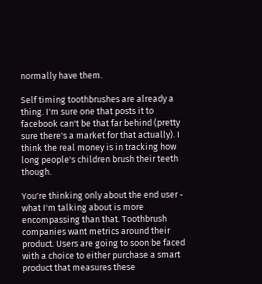normally have them.

Self timing toothbrushes are already a thing. I'm sure one that posts it to facebook can't be that far behind (pretty sure there's a market for that actually). I think the real money is in tracking how long people's children brush their teeth though.

You're thinking only about the end user - what I'm talking about is more encompassing than that. Toothbrush companies want metrics around their product. Users are going to soon be faced with a choice to either purchase a smart product that measures these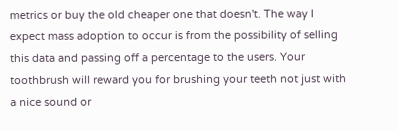metrics or buy the old cheaper one that doesn't. The way I expect mass adoption to occur is from the possibility of selling this data and passing off a percentage to the users. Your toothbrush will reward you for brushing your teeth not just with a nice sound or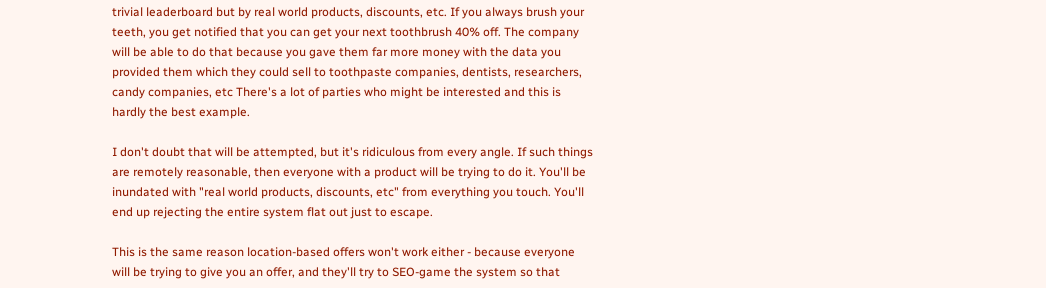trivial leaderboard but by real world products, discounts, etc. If you always brush your teeth, you get notified that you can get your next toothbrush 40% off. The company will be able to do that because you gave them far more money with the data you provided them which they could sell to toothpaste companies, dentists, researchers, candy companies, etc There's a lot of parties who might be interested and this is hardly the best example.

I don't doubt that will be attempted, but it's ridiculous from every angle. If such things are remotely reasonable, then everyone with a product will be trying to do it. You'll be inundated with "real world products, discounts, etc" from everything you touch. You'll end up rejecting the entire system flat out just to escape.

This is the same reason location-based offers won't work either - because everyone will be trying to give you an offer, and they'll try to SEO-game the system so that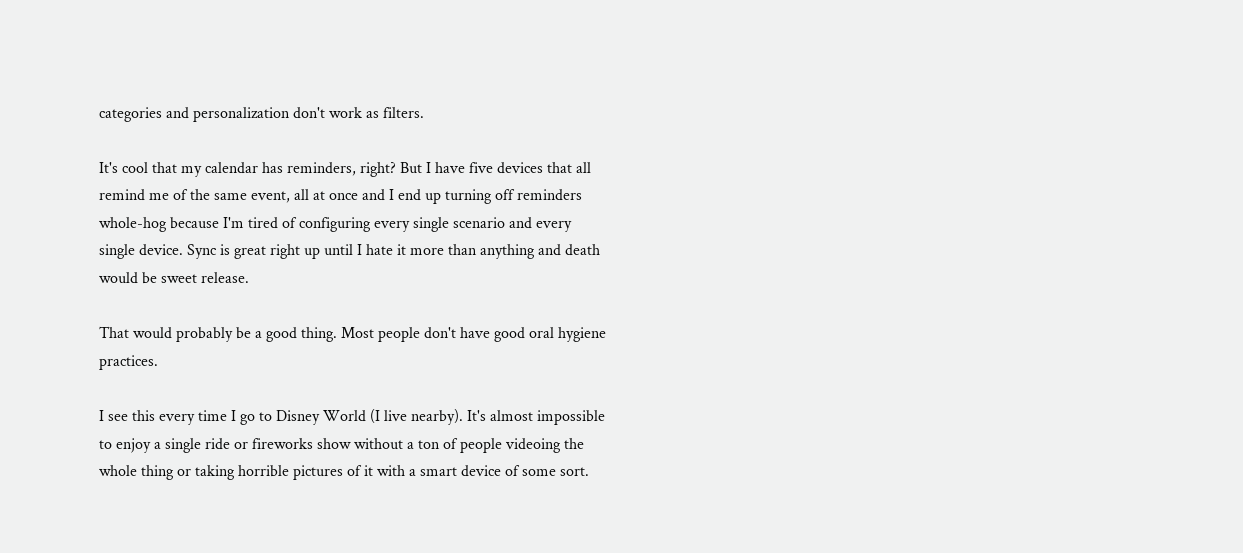categories and personalization don't work as filters.

It's cool that my calendar has reminders, right? But I have five devices that all remind me of the same event, all at once and I end up turning off reminders whole-hog because I'm tired of configuring every single scenario and every single device. Sync is great right up until I hate it more than anything and death would be sweet release.

That would probably be a good thing. Most people don't have good oral hygiene practices.

I see this every time I go to Disney World (I live nearby). It's almost impossible to enjoy a single ride or fireworks show without a ton of people videoing the whole thing or taking horrible pictures of it with a smart device of some sort.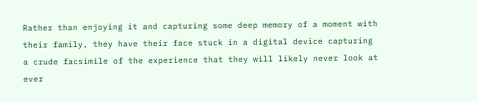Rather than enjoying it and capturing some deep memory of a moment with their family, they have their face stuck in a digital device capturing a crude facsimile of the experience that they will likely never look at ever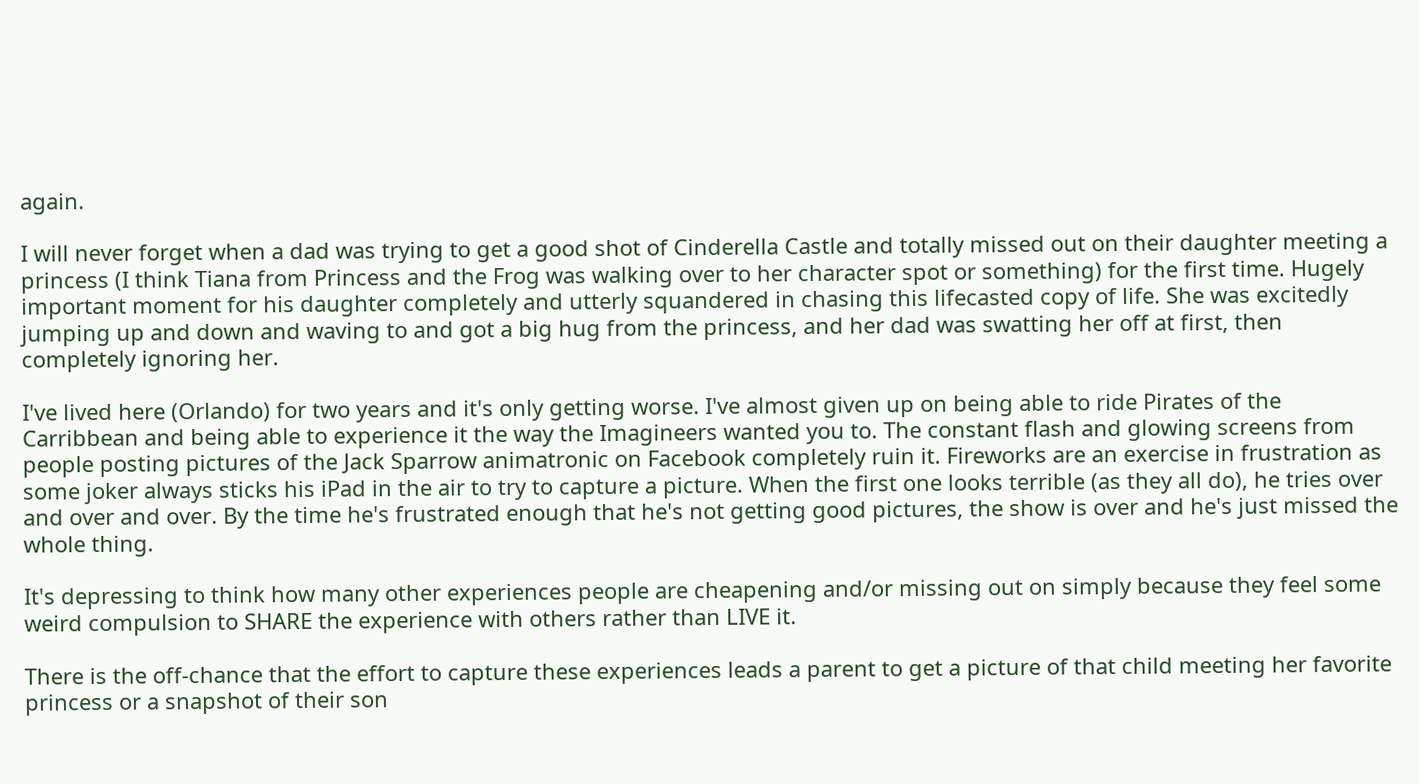again.

I will never forget when a dad was trying to get a good shot of Cinderella Castle and totally missed out on their daughter meeting a princess (I think Tiana from Princess and the Frog was walking over to her character spot or something) for the first time. Hugely important moment for his daughter completely and utterly squandered in chasing this lifecasted copy of life. She was excitedly jumping up and down and waving to and got a big hug from the princess, and her dad was swatting her off at first, then completely ignoring her.

I've lived here (Orlando) for two years and it's only getting worse. I've almost given up on being able to ride Pirates of the Carribbean and being able to experience it the way the Imagineers wanted you to. The constant flash and glowing screens from people posting pictures of the Jack Sparrow animatronic on Facebook completely ruin it. Fireworks are an exercise in frustration as some joker always sticks his iPad in the air to try to capture a picture. When the first one looks terrible (as they all do), he tries over and over and over. By the time he's frustrated enough that he's not getting good pictures, the show is over and he's just missed the whole thing.

It's depressing to think how many other experiences people are cheapening and/or missing out on simply because they feel some weird compulsion to SHARE the experience with others rather than LIVE it.

There is the off-chance that the effort to capture these experiences leads a parent to get a picture of that child meeting her favorite princess or a snapshot of their son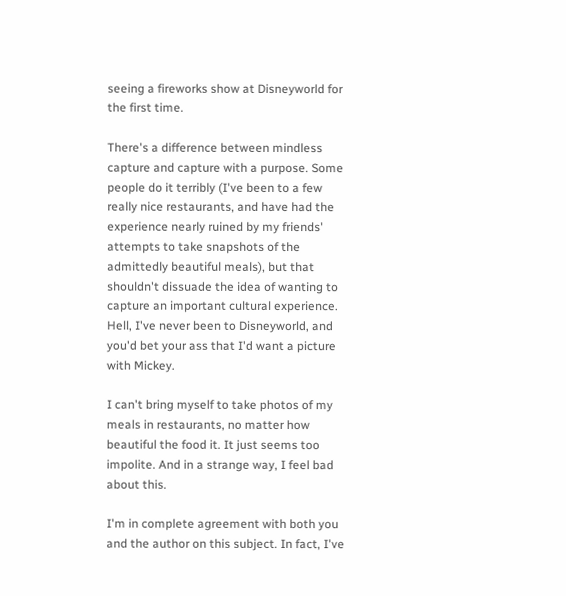seeing a fireworks show at Disneyworld for the first time.

There's a difference between mindless capture and capture with a purpose. Some people do it terribly (I've been to a few really nice restaurants, and have had the experience nearly ruined by my friends' attempts to take snapshots of the admittedly beautiful meals), but that shouldn't dissuade the idea of wanting to capture an important cultural experience. Hell, I've never been to Disneyworld, and you'd bet your ass that I'd want a picture with Mickey.

I can't bring myself to take photos of my meals in restaurants, no matter how beautiful the food it. It just seems too impolite. And in a strange way, I feel bad about this.

I'm in complete agreement with both you and the author on this subject. In fact, I've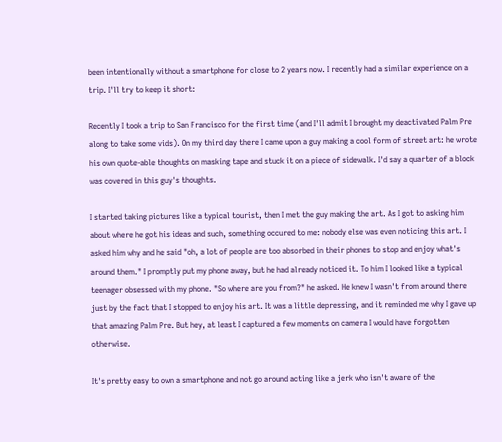been intentionally without a smartphone for close to 2 years now. I recently had a similar experience on a trip. I'll try to keep it short:

Recently I took a trip to San Francisco for the first time (and I'll admit I brought my deactivated Palm Pre along to take some vids). On my third day there I came upon a guy making a cool form of street art: he wrote his own quote-able thoughts on masking tape and stuck it on a piece of sidewalk. I'd say a quarter of a block was covered in this guy's thoughts.

I started taking pictures like a typical tourist, then I met the guy making the art. As I got to asking him about where he got his ideas and such, something occured to me: nobody else was even noticing this art. I asked him why and he said "oh, a lot of people are too absorbed in their phones to stop and enjoy what's around them." I promptly put my phone away, but he had already noticed it. To him I looked like a typical teenager obsessed with my phone. "So where are you from?" he asked. He knew I wasn't from around there just by the fact that I stopped to enjoy his art. It was a little depressing, and it reminded me why I gave up that amazing Palm Pre. But hey, at least I captured a few moments on camera I would have forgotten otherwise.

It's pretty easy to own a smartphone and not go around acting like a jerk who isn't aware of the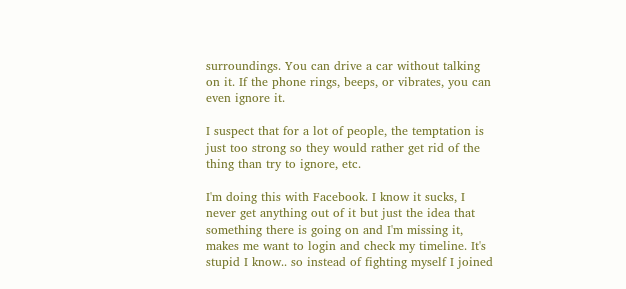surroundings. You can drive a car without talking on it. If the phone rings, beeps, or vibrates, you can even ignore it.

I suspect that for a lot of people, the temptation is just too strong so they would rather get rid of the thing than try to ignore, etc.

I'm doing this with Facebook. I know it sucks, I never get anything out of it but just the idea that something there is going on and I'm missing it, makes me want to login and check my timeline. It's stupid I know.. so instead of fighting myself I joined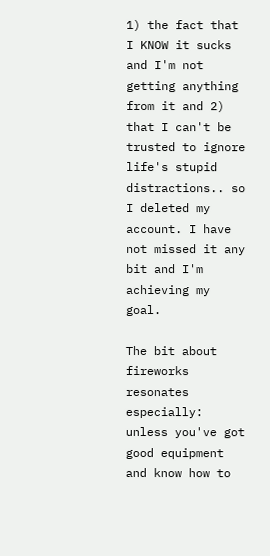1) the fact that I KNOW it sucks and I'm not getting anything from it and 2) that I can't be trusted to ignore life's stupid distractions.. so I deleted my account. I have not missed it any bit and I'm achieving my goal.

The bit about fireworks resonates especially: unless you've got good equipment and know how to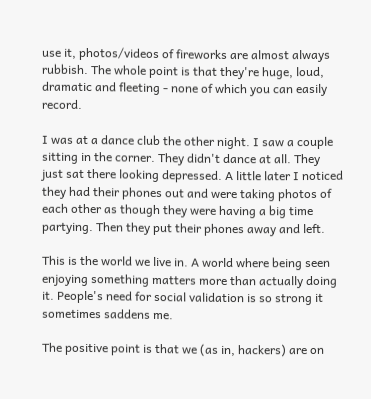use it, photos/videos of fireworks are almost always rubbish. The whole point is that they're huge, loud, dramatic and fleeting - none of which you can easily record.

I was at a dance club the other night. I saw a couple sitting in the corner. They didn't dance at all. They just sat there looking depressed. A little later I noticed they had their phones out and were taking photos of each other as though they were having a big time partying. Then they put their phones away and left.

This is the world we live in. A world where being seen enjoying something matters more than actually doing it. People's need for social validation is so strong it sometimes saddens me.

The positive point is that we (as in, hackers) are on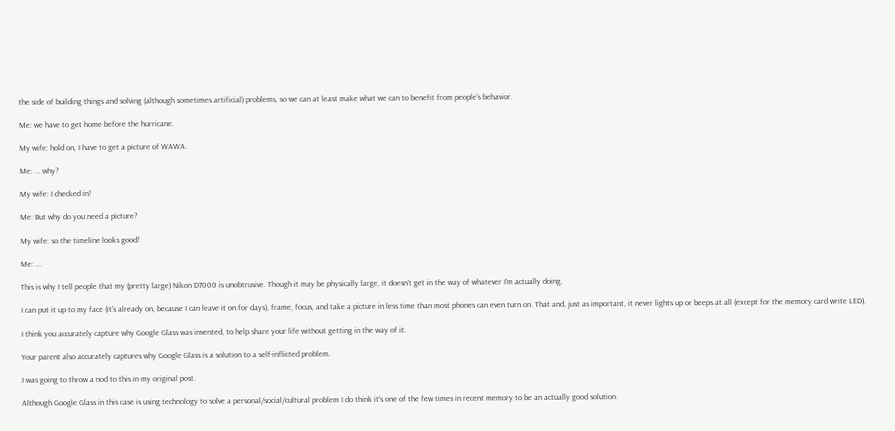the side of building things and solving (although sometimes artificial) problems, so we can at least make what we can to benefit from people's behavior.

Me: we have to get home before the hurricane.

My wife: hold on, I have to get a picture of WAWA.

Me: ... why?

My wife: I checked in!

Me: But why do you need a picture?

My wife: so the timeline looks good!

Me: ...

This is why I tell people that my (pretty large) Nikon D7000 is unobtrusive. Though it may be physically large, it doesn't get in the way of whatever I'm actually doing.

I can put it up to my face (it's already on, because I can leave it on for days), frame, focus, and take a picture in less time than most phones can even turn on. That and, just as important, it never lights up or beeps at all (except for the memory card write LED).

I think you accurately capture why Google Glass was invented, to help share your life without getting in the way of it.

Your parent also accurately captures why Google Glass is a solution to a self-inflicted problem.

I was going to throw a nod to this in my original post.

Although Google Glass in this case is using technology to solve a personal/social/cultural problem I do think it's one of the few times in recent memory to be an actually good solution.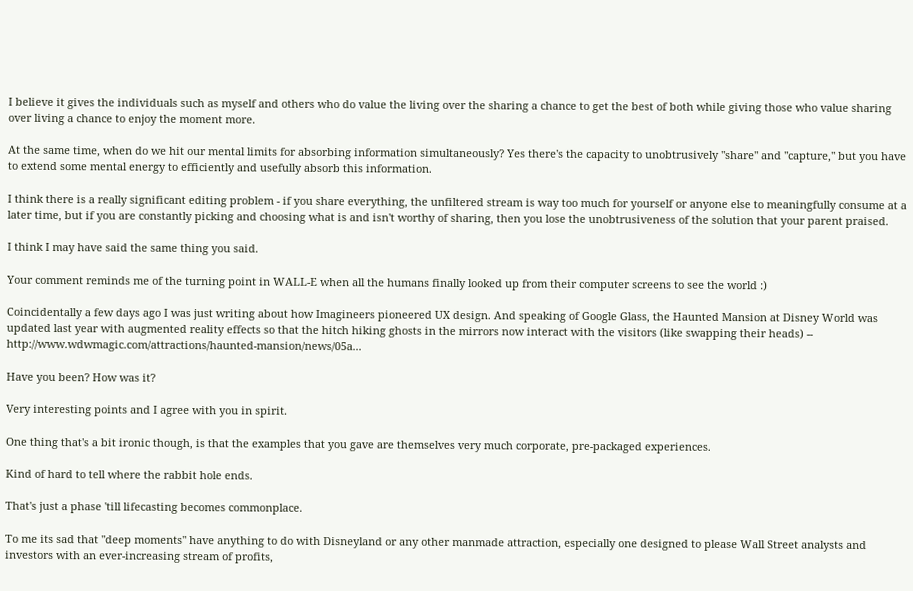I believe it gives the individuals such as myself and others who do value the living over the sharing a chance to get the best of both while giving those who value sharing over living a chance to enjoy the moment more.

At the same time, when do we hit our mental limits for absorbing information simultaneously? Yes there's the capacity to unobtrusively "share" and "capture," but you have to extend some mental energy to efficiently and usefully absorb this information.

I think there is a really significant editing problem - if you share everything, the unfiltered stream is way too much for yourself or anyone else to meaningfully consume at a later time, but if you are constantly picking and choosing what is and isn't worthy of sharing, then you lose the unobtrusiveness of the solution that your parent praised.

I think I may have said the same thing you said.

Your comment reminds me of the turning point in WALL-E when all the humans finally looked up from their computer screens to see the world :)

Coincidentally a few days ago I was just writing about how Imagineers pioneered UX design. And speaking of Google Glass, the Haunted Mansion at Disney World was updated last year with augmented reality effects so that the hitch hiking ghosts in the mirrors now interact with the visitors (like swapping their heads) -- http://www.wdwmagic.com/attractions/haunted-mansion/news/05a...

Have you been? How was it?

Very interesting points and I agree with you in spirit.

One thing that's a bit ironic though, is that the examples that you gave are themselves very much corporate, pre-packaged experiences.

Kind of hard to tell where the rabbit hole ends.

That's just a phase 'till lifecasting becomes commonplace.

To me its sad that "deep moments" have anything to do with Disneyland or any other manmade attraction, especially one designed to please Wall Street analysts and investors with an ever-increasing stream of profits,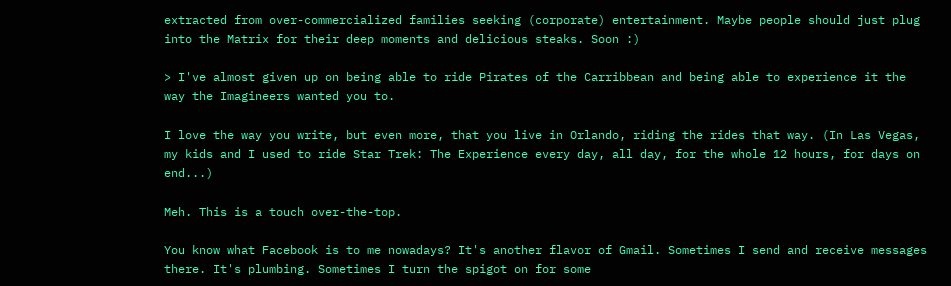extracted from over-commercialized families seeking (corporate) entertainment. Maybe people should just plug into the Matrix for their deep moments and delicious steaks. Soon :)

> I've almost given up on being able to ride Pirates of the Carribbean and being able to experience it the way the Imagineers wanted you to.

I love the way you write, but even more, that you live in Orlando, riding the rides that way. (In Las Vegas, my kids and I used to ride Star Trek: The Experience every day, all day, for the whole 12 hours, for days on end...)

Meh. This is a touch over-the-top.

You know what Facebook is to me nowadays? It's another flavor of Gmail. Sometimes I send and receive messages there. It's plumbing. Sometimes I turn the spigot on for some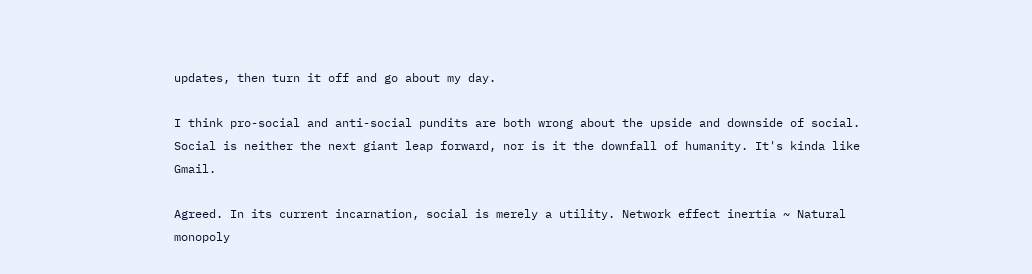updates, then turn it off and go about my day.

I think pro-social and anti-social pundits are both wrong about the upside and downside of social. Social is neither the next giant leap forward, nor is it the downfall of humanity. It's kinda like Gmail.

Agreed. In its current incarnation, social is merely a utility. Network effect inertia ~ Natural monopoly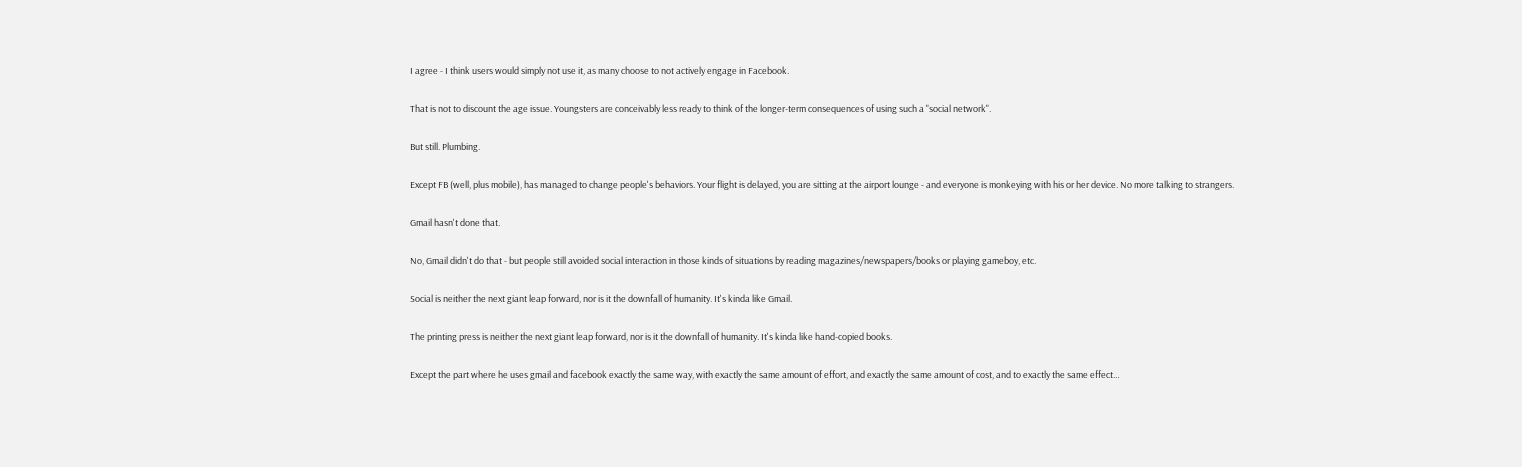I agree - I think users would simply not use it, as many choose to not actively engage in Facebook.

That is not to discount the age issue. Youngsters are conceivably less ready to think of the longer-term consequences of using such a "social network".

But still. Plumbing.

Except FB (well, plus mobile), has managed to change people's behaviors. Your flight is delayed, you are sitting at the airport lounge - and everyone is monkeying with his or her device. No more talking to strangers.

Gmail hasn't done that.

No, Gmail didn't do that - but people still avoided social interaction in those kinds of situations by reading magazines/newspapers/books or playing gameboy, etc.

Social is neither the next giant leap forward, nor is it the downfall of humanity. It's kinda like Gmail.

The printing press is neither the next giant leap forward, nor is it the downfall of humanity. It's kinda like hand-copied books.

Except the part where he uses gmail and facebook exactly the same way, with exactly the same amount of effort, and exactly the same amount of cost, and to exactly the same effect…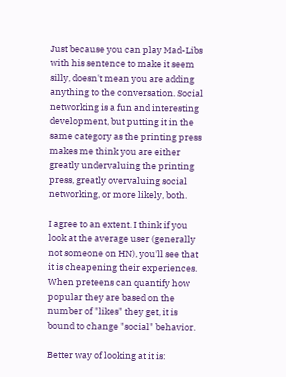Just because you can play Mad-Libs with his sentence to make it seem silly, doesn't mean you are adding anything to the conversation. Social networking is a fun and interesting development, but putting it in the same category as the printing press makes me think you are either greatly undervaluing the printing press, greatly overvaluing social networking, or more likely, both.

I agree to an extent. I think if you look at the average user (generally not someone on HN), you'll see that it is cheapening their experiences. When preteens can quantify how popular they are based on the number of "likes" they get, it is bound to change "social" behavior.

Better way of looking at it is: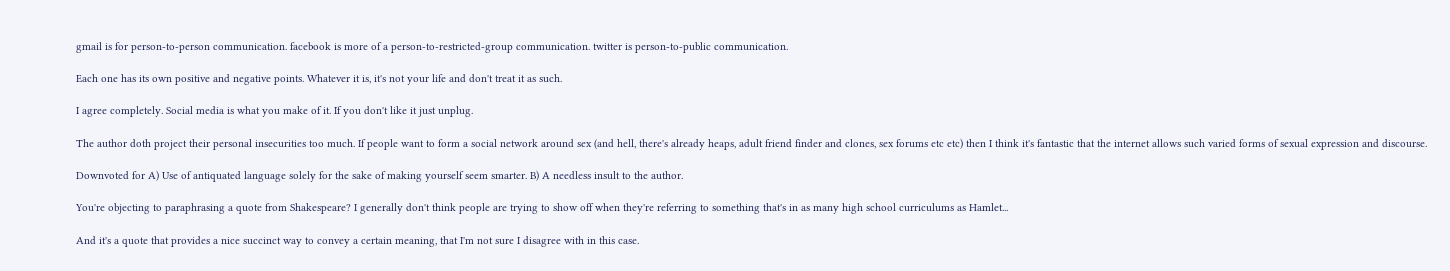gmail is for person-to-person communication. facebook is more of a person-to-restricted-group communication. twitter is person-to-public communication.

Each one has its own positive and negative points. Whatever it is, it's not your life and don't treat it as such.

I agree completely. Social media is what you make of it. If you don't like it just unplug.

The author doth project their personal insecurities too much. If people want to form a social network around sex (and hell, there's already heaps, adult friend finder and clones, sex forums etc etc) then I think it's fantastic that the internet allows such varied forms of sexual expression and discourse.

Downvoted for A) Use of antiquated language solely for the sake of making yourself seem smarter. B) A needless insult to the author.

You're objecting to paraphrasing a quote from Shakespeare? I generally don't think people are trying to show off when they're referring to something that's in as many high school curriculums as Hamlet...

And it's a quote that provides a nice succinct way to convey a certain meaning, that I'm not sure I disagree with in this case.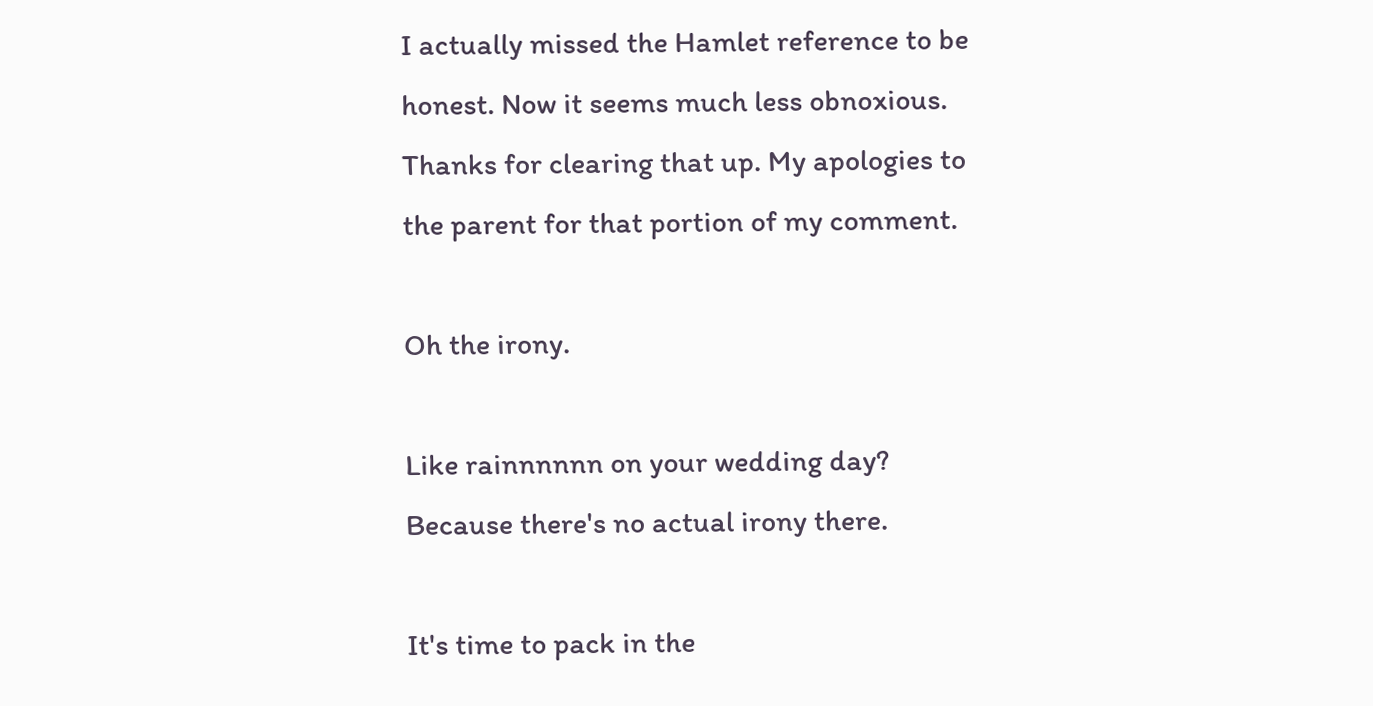I actually missed the Hamlet reference to be honest. Now it seems much less obnoxious. Thanks for clearing that up. My apologies to the parent for that portion of my comment.

Oh the irony.

Like rainnnnnn on your wedding day? Because there's no actual irony there.

It's time to pack in the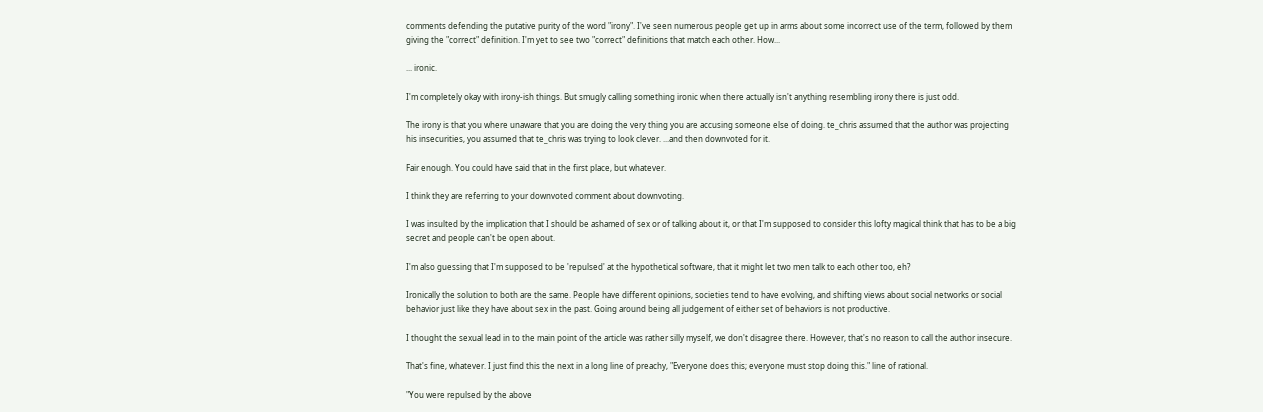comments defending the putative purity of the word "irony". I've seen numerous people get up in arms about some incorrect use of the term, followed by them giving the "correct" definition. I'm yet to see two "correct" definitions that match each other. How...

... ironic.

I'm completely okay with irony-ish things. But smugly calling something ironic when there actually isn't anything resembling irony there is just odd.

The irony is that you where unaware that you are doing the very thing you are accusing someone else of doing. te_chris assumed that the author was projecting his insecurities, you assumed that te_chris was trying to look clever. ...and then downvoted for it.

Fair enough. You could have said that in the first place, but whatever.

I think they are referring to your downvoted comment about downvoting.

I was insulted by the implication that I should be ashamed of sex or of talking about it, or that I'm supposed to consider this lofty magical think that has to be a big secret and people can't be open about.

I'm also guessing that I'm supposed to be 'repulsed' at the hypothetical software, that it might let two men talk to each other too, eh?

Ironically the solution to both are the same. People have different opinions, societies tend to have evolving, and shifting views about social networks or social behavior just like they have about sex in the past. Going around being all judgement of either set of behaviors is not productive.

I thought the sexual lead in to the main point of the article was rather silly myself, we don't disagree there. However, that's no reason to call the author insecure.

That's fine, whatever. I just find this the next in a long line of preachy, "Everyone does this; everyone must stop doing this." line of rational.

"You were repulsed by the above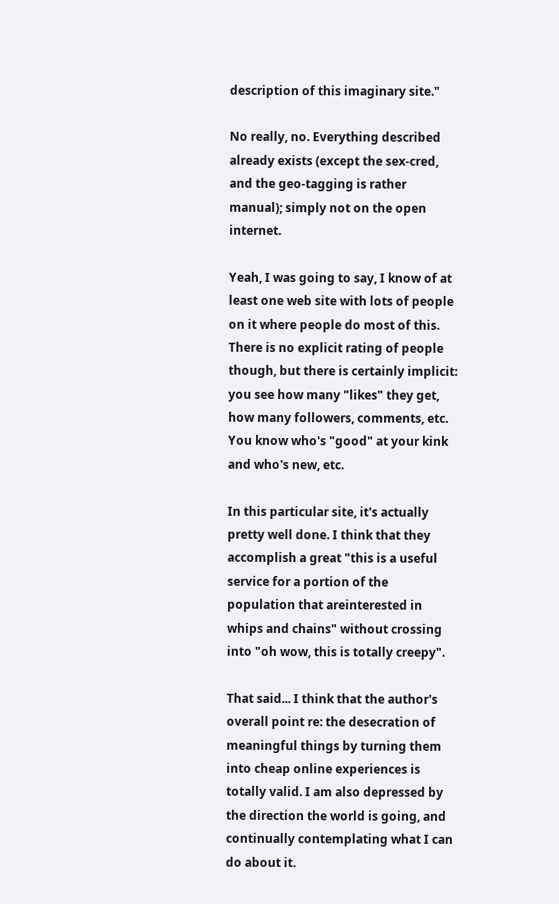description of this imaginary site."

No really, no. Everything described already exists (except the sex-cred, and the geo-tagging is rather manual); simply not on the open internet.

Yeah, I was going to say, I know of at least one web site with lots of people on it where people do most of this. There is no explicit rating of people though, but there is certainly implicit: you see how many "likes" they get, how many followers, comments, etc. You know who's "good" at your kink and who's new, etc.

In this particular site, it's actually pretty well done. I think that they accomplish a great "this is a useful service for a portion of the population that areinterested in whips and chains" without crossing into "oh wow, this is totally creepy".

That said... I think that the author's overall point re: the desecration of meaningful things by turning them into cheap online experiences is totally valid. I am also depressed by the direction the world is going, and continually contemplating what I can do about it.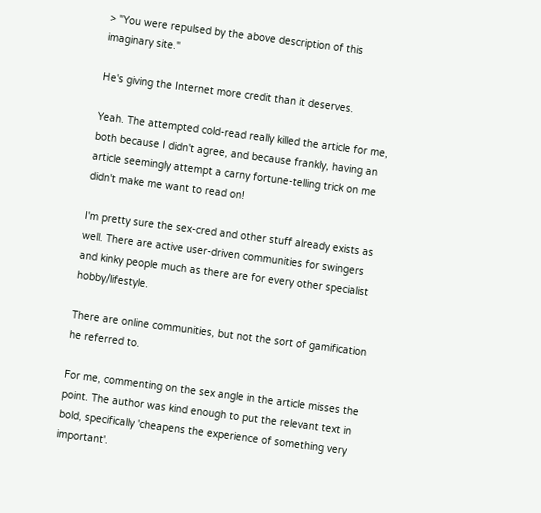> "You were repulsed by the above description of this imaginary site."

He's giving the Internet more credit than it deserves.

Yeah. The attempted cold-read really killed the article for me, both because I didn't agree, and because frankly, having an article seemingly attempt a carny fortune-telling trick on me didn't make me want to read on!

I'm pretty sure the sex-cred and other stuff already exists as well. There are active user-driven communities for swingers and kinky people much as there are for every other specialist hobby/lifestyle.

There are online communities, but not the sort of gamification he referred to.

For me, commenting on the sex angle in the article misses the point. The author was kind enough to put the relevant text in bold, specifically 'cheapens the experience of something very important'.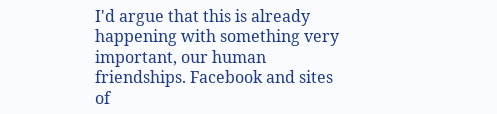I'd argue that this is already happening with something very important, our human friendships. Facebook and sites of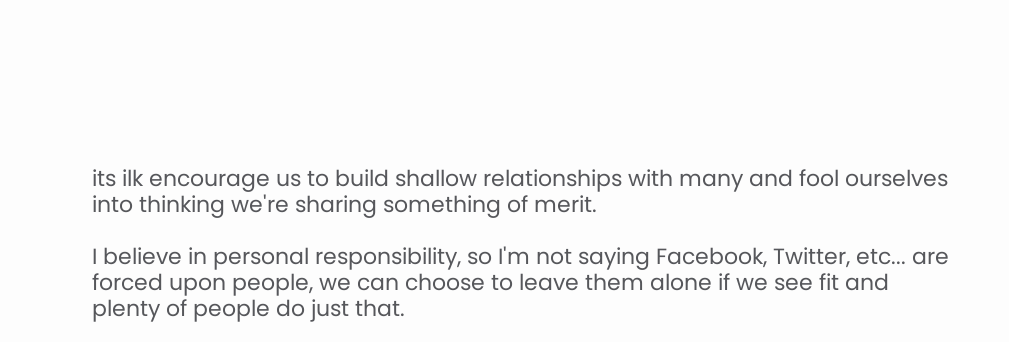its ilk encourage us to build shallow relationships with many and fool ourselves into thinking we're sharing something of merit.

I believe in personal responsibility, so I'm not saying Facebook, Twitter, etc... are forced upon people, we can choose to leave them alone if we see fit and plenty of people do just that.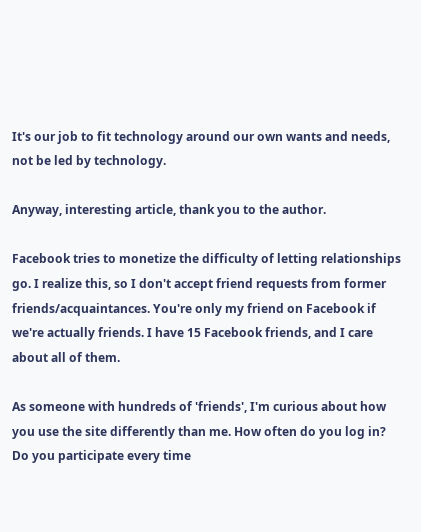It's our job to fit technology around our own wants and needs, not be led by technology.

Anyway, interesting article, thank you to the author.

Facebook tries to monetize the difficulty of letting relationships go. I realize this, so I don't accept friend requests from former friends/acquaintances. You're only my friend on Facebook if we're actually friends. I have 15 Facebook friends, and I care about all of them.

As someone with hundreds of 'friends', I'm curious about how you use the site differently than me. How often do you log in? Do you participate every time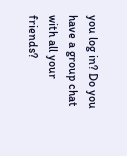you log in? Do you have a group chat with all your friends?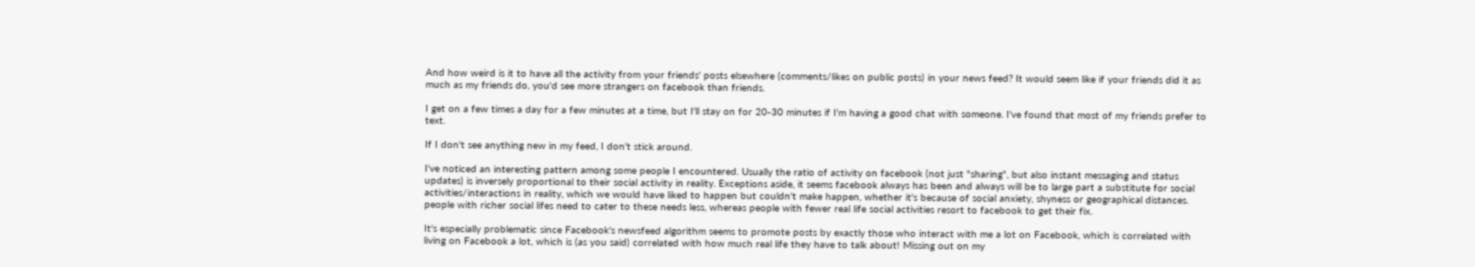And how weird is it to have all the activity from your friends' posts elsewhere (comments/likes on public posts) in your news feed? It would seem like if your friends did it as much as my friends do, you'd see more strangers on facebook than friends.

I get on a few times a day for a few minutes at a time, but I'll stay on for 20-30 minutes if I'm having a good chat with someone. I've found that most of my friends prefer to text.

If I don't see anything new in my feed, I don't stick around.

I've noticed an interesting pattern among some people I encountered. Usually the ratio of activity on facebook (not just "sharing", but also instant messaging and status updates) is inversely proportional to their social activity in reality. Exceptions aside, it seems facebook always has been and always will be to large part a substitute for social activities/interactions in reality, which we would have liked to happen but couldn't make happen, whether it's because of social anxiety, shyness or geographical distances. people with richer social lifes need to cater to these needs less, whereas people with fewer real life social activities resort to facebook to get their fix.

It's especially problematic since Facebook's newsfeed algorithm seems to promote posts by exactly those who interact with me a lot on Facebook, which is correlated with living on Facebook a lot, which is (as you said) correlated with how much real life they have to talk about! Missing out on my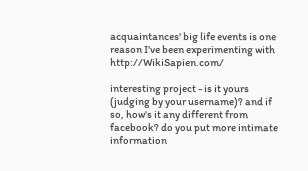acquaintances' big life events is one reason I've been experimenting with http://WikiSapien.com/

interesting project - is it yours (judging by your username)? and if so, how's it any different from facebook? do you put more intimate information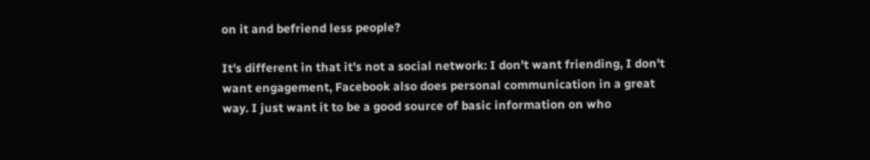on it and befriend less people?

It's different in that it's not a social network: I don't want friending, I don't want engagement, Facebook also does personal communication in a great way. I just want it to be a good source of basic information on who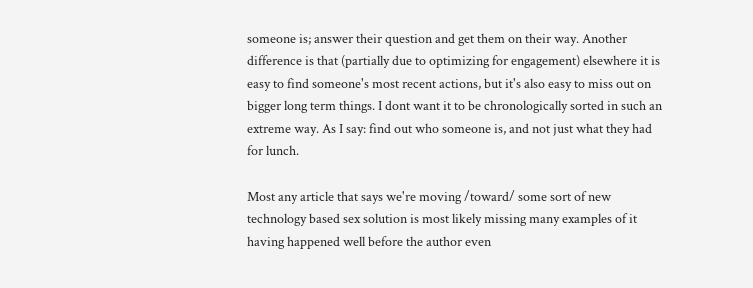someone is; answer their question and get them on their way. Another difference is that (partially due to optimizing for engagement) elsewhere it is easy to find someone's most recent actions, but it's also easy to miss out on bigger long term things. I dont want it to be chronologically sorted in such an extreme way. As I say: find out who someone is, and not just what they had for lunch.

Most any article that says we're moving /toward/ some sort of new technology based sex solution is most likely missing many examples of it having happened well before the author even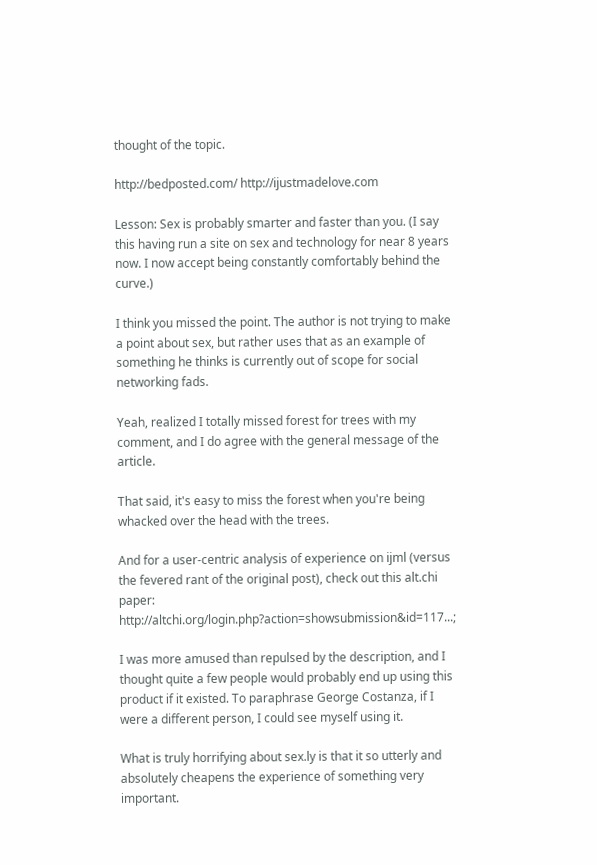thought of the topic.

http://bedposted.com/ http://ijustmadelove.com

Lesson: Sex is probably smarter and faster than you. (I say this having run a site on sex and technology for near 8 years now. I now accept being constantly comfortably behind the curve.)

I think you missed the point. The author is not trying to make a point about sex, but rather uses that as an example of something he thinks is currently out of scope for social networking fads.

Yeah, realized I totally missed forest for trees with my comment, and I do agree with the general message of the article.

That said, it's easy to miss the forest when you're being whacked over the head with the trees.

And for a user-centric analysis of experience on ijml (versus the fevered rant of the original post), check out this alt.chi paper: http://altchi.org/login.php?action=showsubmission&id=117...;

I was more amused than repulsed by the description, and I thought quite a few people would probably end up using this product if it existed. To paraphrase George Costanza, if I were a different person, I could see myself using it.

What is truly horrifying about sex.ly is that it so utterly and absolutely cheapens the experience of something very important.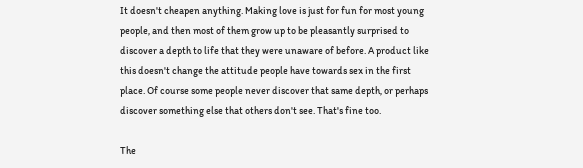It doesn't cheapen anything. Making love is just for fun for most young people, and then most of them grow up to be pleasantly surprised to discover a depth to life that they were unaware of before. A product like this doesn't change the attitude people have towards sex in the first place. Of course some people never discover that same depth, or perhaps discover something else that others don't see. That's fine too.

The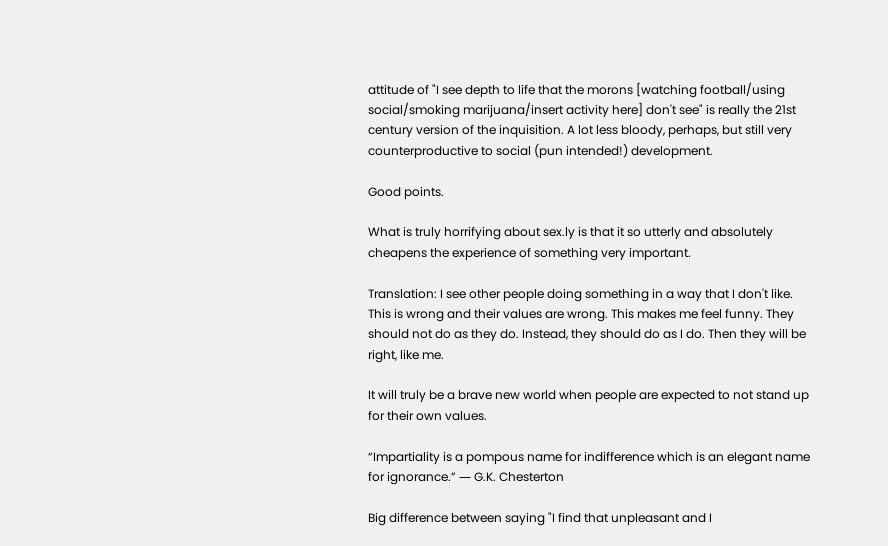attitude of "I see depth to life that the morons [watching football/using social/smoking marijuana/insert activity here] don't see" is really the 21st century version of the inquisition. A lot less bloody, perhaps, but still very counterproductive to social (pun intended!) development.

Good points.

What is truly horrifying about sex.ly is that it so utterly and absolutely cheapens the experience of something very important.

Translation: I see other people doing something in a way that I don't like. This is wrong and their values are wrong. This makes me feel funny. They should not do as they do. Instead, they should do as I do. Then they will be right, like me.

It will truly be a brave new world when people are expected to not stand up for their own values.

“Impartiality is a pompous name for indifference which is an elegant name for ignorance.” ― G.K. Chesterton

Big difference between saying "I find that unpleasant and I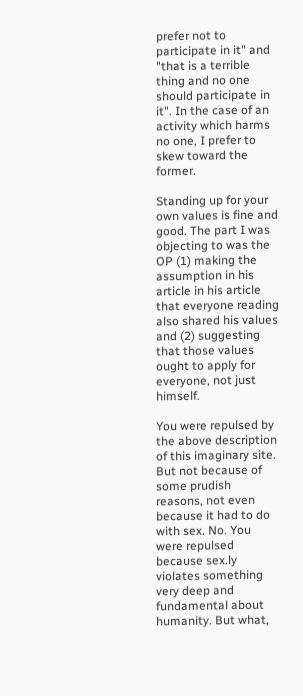prefer not to participate in it" and "that is a terrible thing and no one should participate in it". In the case of an activity which harms no one, I prefer to skew toward the former.

Standing up for your own values is fine and good. The part I was objecting to was the OP (1) making the assumption in his article in his article that everyone reading also shared his values and (2) suggesting that those values ought to apply for everyone, not just himself.

You were repulsed by the above description of this imaginary site. But not because of some prudish reasons, not even because it had to do with sex. No. You were repulsed because sex.ly violates something very deep and fundamental about humanity. But what,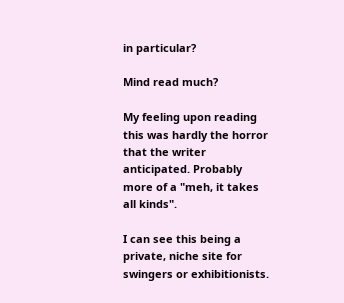in particular?

Mind read much?

My feeling upon reading this was hardly the horror that the writer anticipated. Probably more of a "meh, it takes all kinds".

I can see this being a private, niche site for swingers or exhibitionists.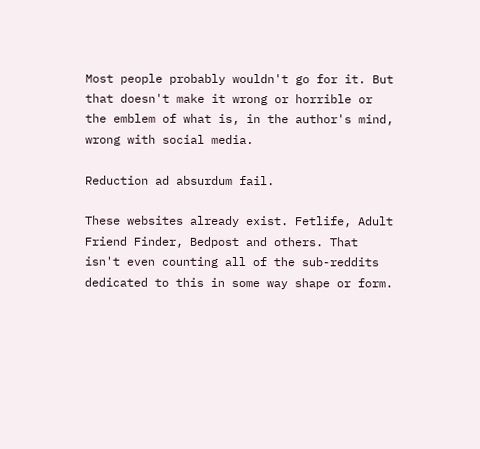Most people probably wouldn't go for it. But that doesn't make it wrong or horrible or the emblem of what is, in the author's mind, wrong with social media.

Reduction ad absurdum fail.

These websites already exist. Fetlife, Adult Friend Finder, Bedpost and others. That isn't even counting all of the sub-reddits dedicated to this in some way shape or form.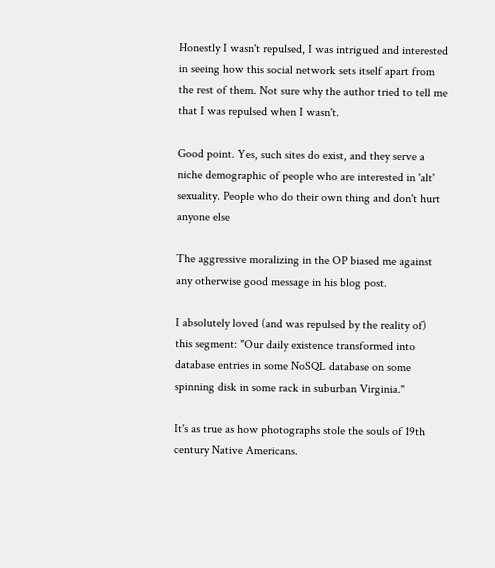Honestly I wasn't repulsed, I was intrigued and interested in seeing how this social network sets itself apart from the rest of them. Not sure why the author tried to tell me that I was repulsed when I wasn't.

Good point. Yes, such sites do exist, and they serve a niche demographic of people who are interested in 'alt' sexuality. People who do their own thing and don't hurt anyone else

The aggressive moralizing in the OP biased me against any otherwise good message in his blog post.

I absolutely loved (and was repulsed by the reality of) this segment: "Our daily existence transformed into database entries in some NoSQL database on some spinning disk in some rack in suburban Virginia."

It's as true as how photographs stole the souls of 19th century Native Americans.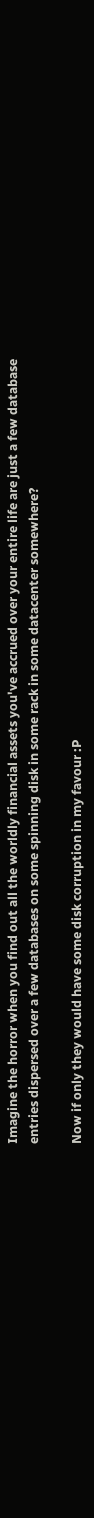Imagine the horror when you find out all the worldly financial assets you've accrued over your entire life are just a few database entries dispersed over a few databases on some spinning disk in some rack in some datacenter somewhere?

Now if only they would have some disk corruption in my favour :P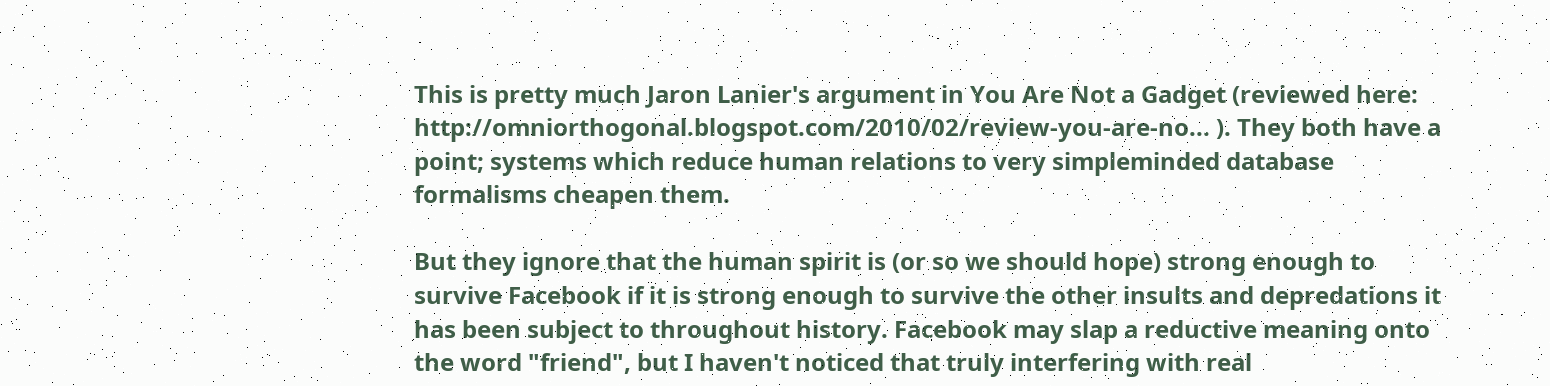This is pretty much Jaron Lanier's argument in You Are Not a Gadget (reviewed here: http://omniorthogonal.blogspot.com/2010/02/review-you-are-no... ). They both have a point; systems which reduce human relations to very simpleminded database formalisms cheapen them.

But they ignore that the human spirit is (or so we should hope) strong enough to survive Facebook if it is strong enough to survive the other insults and depredations it has been subject to throughout history. Facebook may slap a reductive meaning onto the word "friend", but I haven't noticed that truly interfering with real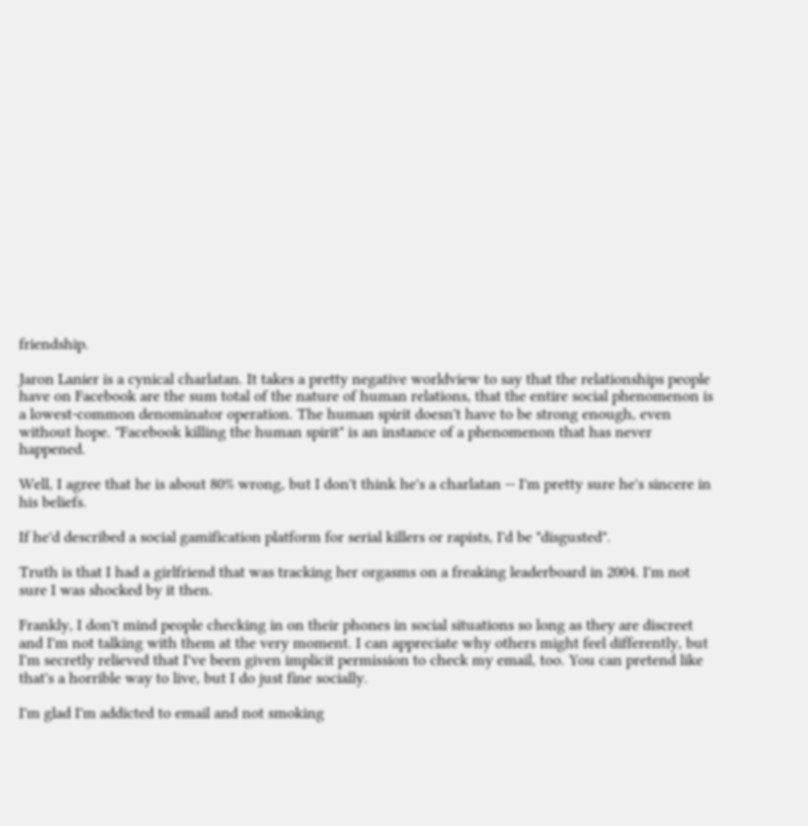friendship.

Jaron Lanier is a cynical charlatan. It takes a pretty negative worldview to say that the relationships people have on Facebook are the sum total of the nature of human relations, that the entire social phenomenon is a lowest-common denominator operation. The human spirit doesn't have to be strong enough, even without hope. "Facebook killing the human spirit" is an instance of a phenomenon that has never happened.

Well, I agree that he is about 80% wrong, but I don't think he's a charlatan -- I'm pretty sure he's sincere in his beliefs.

If he'd described a social gamification platform for serial killers or rapists, I'd be "disgusted".

Truth is that I had a girlfriend that was tracking her orgasms on a freaking leaderboard in 2004. I'm not sure I was shocked by it then.

Frankly, I don't mind people checking in on their phones in social situations so long as they are discreet and I'm not talking with them at the very moment. I can appreciate why others might feel differently, but I'm secretly relieved that I've been given implicit permission to check my email, too. You can pretend like that's a horrible way to live, but I do just fine socially.

I'm glad I'm addicted to email and not smoking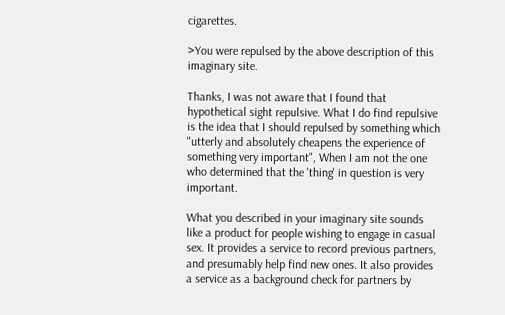cigarettes.

>You were repulsed by the above description of this imaginary site.

Thanks, I was not aware that I found that hypothetical sight repulsive. What I do find repulsive is the idea that I should repulsed by something which "utterly and absolutely cheapens the experience of something very important", When I am not the one who determined that the 'thing' in question is very important.

What you described in your imaginary site sounds like a product for people wishing to engage in casual sex. It provides a service to record previous partners, and presumably help find new ones. It also provides a service as a background check for partners by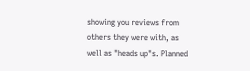showing you reviews from others they were with, as well as "heads up"s. Planned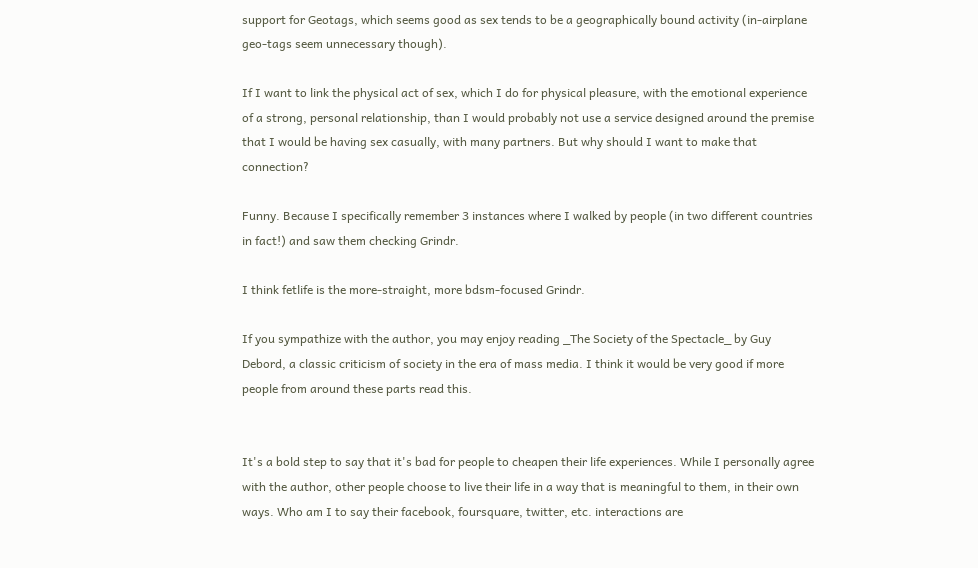support for Geotags, which seems good as sex tends to be a geographically bound activity (in-airplane geo-tags seem unnecessary though).

If I want to link the physical act of sex, which I do for physical pleasure, with the emotional experience of a strong, personal relationship, than I would probably not use a service designed around the premise that I would be having sex casually, with many partners. But why should I want to make that connection?

Funny. Because I specifically remember 3 instances where I walked by people (in two different countries in fact!) and saw them checking Grindr.

I think fetlife is the more-straight, more bdsm-focused Grindr.

If you sympathize with the author, you may enjoy reading _The Society of the Spectacle_ by Guy Debord, a classic criticism of society in the era of mass media. I think it would be very good if more people from around these parts read this.


It's a bold step to say that it's bad for people to cheapen their life experiences. While I personally agree with the author, other people choose to live their life in a way that is meaningful to them, in their own ways. Who am I to say their facebook, foursquare, twitter, etc. interactions are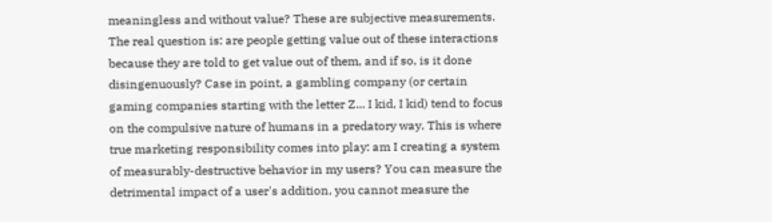meaningless and without value? These are subjective measurements. The real question is: are people getting value out of these interactions because they are told to get value out of them, and if so, is it done disingenuously? Case in point, a gambling company (or certain gaming companies starting with the letter Z... I kid, I kid) tend to focus on the compulsive nature of humans in a predatory way. This is where true marketing responsibility comes into play: am I creating a system of measurably-destructive behavior in my users? You can measure the detrimental impact of a user's addition, you cannot measure the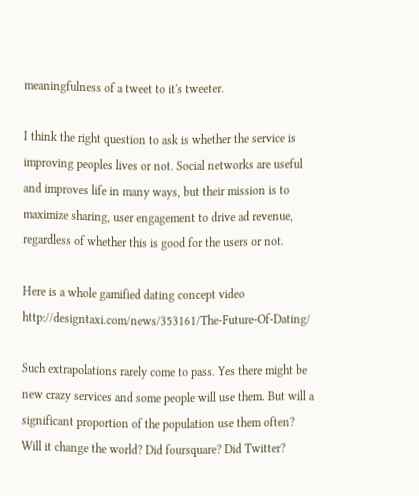meaningfulness of a tweet to it's tweeter.

I think the right question to ask is whether the service is improving peoples lives or not. Social networks are useful and improves life in many ways, but their mission is to maximize sharing, user engagement to drive ad revenue, regardless of whether this is good for the users or not.

Here is a whole gamified dating concept video http://designtaxi.com/news/353161/The-Future-Of-Dating/

Such extrapolations rarely come to pass. Yes there might be new crazy services and some people will use them. But will a significant proportion of the population use them often? Will it change the world? Did foursquare? Did Twitter?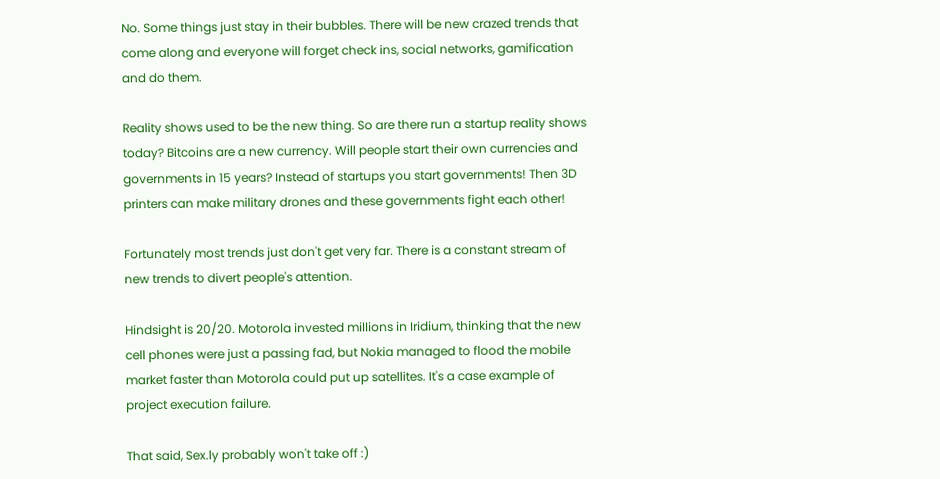No. Some things just stay in their bubbles. There will be new crazed trends that come along and everyone will forget check ins, social networks, gamification and do them.

Reality shows used to be the new thing. So are there run a startup reality shows today? Bitcoins are a new currency. Will people start their own currencies and governments in 15 years? Instead of startups you start governments! Then 3D printers can make military drones and these governments fight each other!

Fortunately most trends just don't get very far. There is a constant stream of new trends to divert people's attention.

Hindsight is 20/20. Motorola invested millions in Iridium, thinking that the new cell phones were just a passing fad, but Nokia managed to flood the mobile market faster than Motorola could put up satellites. It's a case example of project execution failure.

That said, Sex.ly probably won't take off :)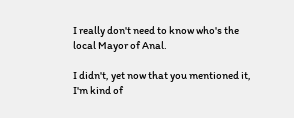I really don't need to know who's the local Mayor of Anal.

I didn't, yet now that you mentioned it, I'm kind of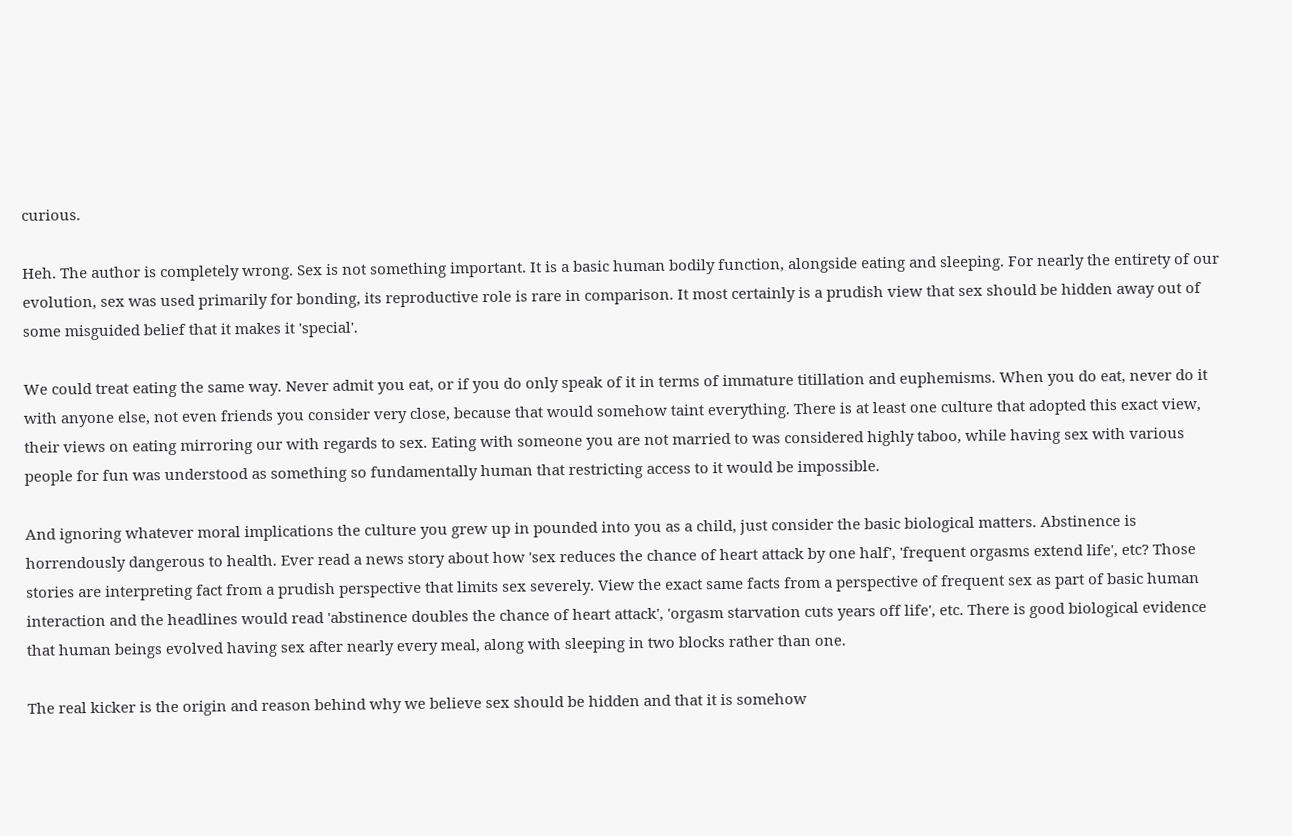curious.

Heh. The author is completely wrong. Sex is not something important. It is a basic human bodily function, alongside eating and sleeping. For nearly the entirety of our evolution, sex was used primarily for bonding, its reproductive role is rare in comparison. It most certainly is a prudish view that sex should be hidden away out of some misguided belief that it makes it 'special'.

We could treat eating the same way. Never admit you eat, or if you do only speak of it in terms of immature titillation and euphemisms. When you do eat, never do it with anyone else, not even friends you consider very close, because that would somehow taint everything. There is at least one culture that adopted this exact view, their views on eating mirroring our with regards to sex. Eating with someone you are not married to was considered highly taboo, while having sex with various people for fun was understood as something so fundamentally human that restricting access to it would be impossible.

And ignoring whatever moral implications the culture you grew up in pounded into you as a child, just consider the basic biological matters. Abstinence is horrendously dangerous to health. Ever read a news story about how 'sex reduces the chance of heart attack by one half', 'frequent orgasms extend life', etc? Those stories are interpreting fact from a prudish perspective that limits sex severely. View the exact same facts from a perspective of frequent sex as part of basic human interaction and the headlines would read 'abstinence doubles the chance of heart attack', 'orgasm starvation cuts years off life', etc. There is good biological evidence that human beings evolved having sex after nearly every meal, along with sleeping in two blocks rather than one.

The real kicker is the origin and reason behind why we believe sex should be hidden and that it is somehow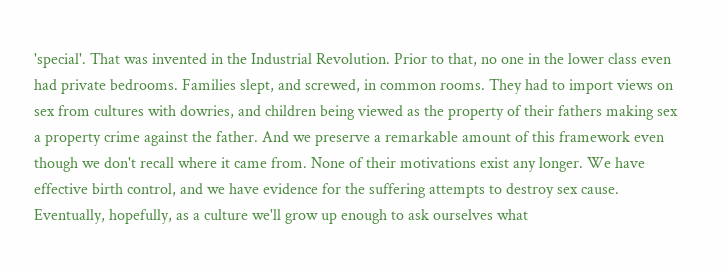'special'. That was invented in the Industrial Revolution. Prior to that, no one in the lower class even had private bedrooms. Families slept, and screwed, in common rooms. They had to import views on sex from cultures with dowries, and children being viewed as the property of their fathers making sex a property crime against the father. And we preserve a remarkable amount of this framework even though we don't recall where it came from. None of their motivations exist any longer. We have effective birth control, and we have evidence for the suffering attempts to destroy sex cause. Eventually, hopefully, as a culture we'll grow up enough to ask ourselves what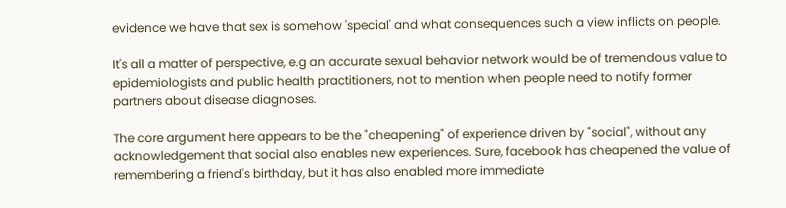evidence we have that sex is somehow 'special' and what consequences such a view inflicts on people.

It's all a matter of perspective, e.g an accurate sexual behavior network would be of tremendous value to epidemiologists and public health practitioners, not to mention when people need to notify former partners about disease diagnoses.

The core argument here appears to be the "cheapening" of experience driven by "social", without any acknowledgement that social also enables new experiences. Sure, facebook has cheapened the value of remembering a friend's birthday, but it has also enabled more immediate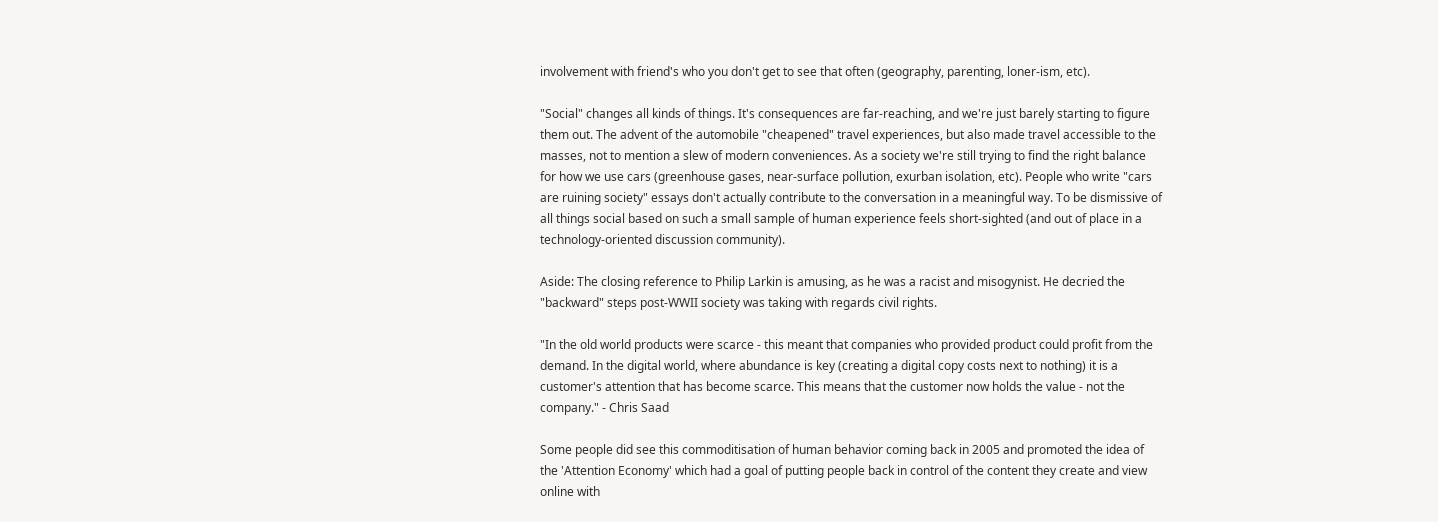involvement with friend's who you don't get to see that often (geography, parenting, loner-ism, etc).

"Social" changes all kinds of things. It's consequences are far-reaching, and we're just barely starting to figure them out. The advent of the automobile "cheapened" travel experiences, but also made travel accessible to the masses, not to mention a slew of modern conveniences. As a society we're still trying to find the right balance for how we use cars (greenhouse gases, near-surface pollution, exurban isolation, etc). People who write "cars are ruining society" essays don't actually contribute to the conversation in a meaningful way. To be dismissive of all things social based on such a small sample of human experience feels short-sighted (and out of place in a technology-oriented discussion community).

Aside: The closing reference to Philip Larkin is amusing, as he was a racist and misogynist. He decried the "backward" steps post-WWII society was taking with regards civil rights.

"In the old world products were scarce - this meant that companies who provided product could profit from the demand. In the digital world, where abundance is key (creating a digital copy costs next to nothing) it is a customer's attention that has become scarce. This means that the customer now holds the value - not the company." - Chris Saad

Some people did see this commoditisation of human behavior coming back in 2005 and promoted the idea of the 'Attention Economy' which had a goal of putting people back in control of the content they create and view online with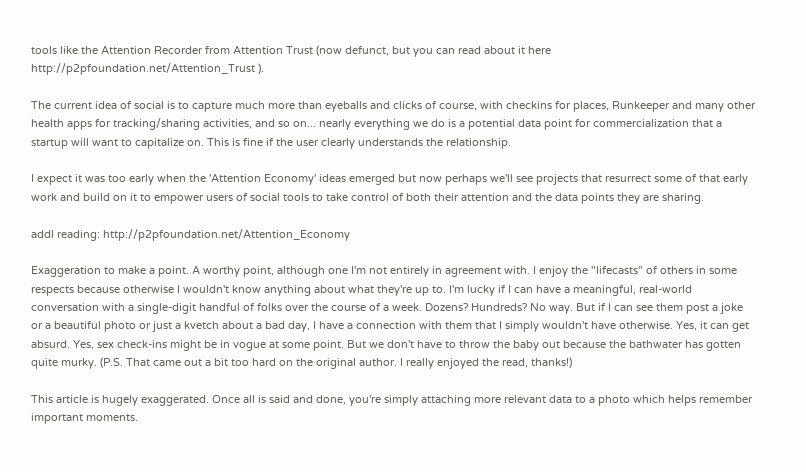tools like the Attention Recorder from Attention Trust (now defunct, but you can read about it here http://p2pfoundation.net/Attention_Trust ).

The current idea of social is to capture much more than eyeballs and clicks of course, with checkins for places, Runkeeper and many other health apps for tracking/sharing activities, and so on... nearly everything we do is a potential data point for commercialization that a startup will want to capitalize on. This is fine if the user clearly understands the relationship.

I expect it was too early when the 'Attention Economy' ideas emerged but now perhaps we'll see projects that resurrect some of that early work and build on it to empower users of social tools to take control of both their attention and the data points they are sharing.

addl reading: http://p2pfoundation.net/Attention_Economy

Exaggeration to make a point. A worthy point, although one I'm not entirely in agreement with. I enjoy the "lifecasts" of others in some respects because otherwise I wouldn't know anything about what they're up to. I'm lucky if I can have a meaningful, real-world conversation with a single-digit handful of folks over the course of a week. Dozens? Hundreds? No way. But if I can see them post a joke or a beautiful photo or just a kvetch about a bad day, I have a connection with them that I simply wouldn't have otherwise. Yes, it can get absurd. Yes, sex check-ins might be in vogue at some point. But we don't have to throw the baby out because the bathwater has gotten quite murky. (P.S. That came out a bit too hard on the original author. I really enjoyed the read, thanks!)

This article is hugely exaggerated. Once all is said and done, you're simply attaching more relevant data to a photo which helps remember important moments.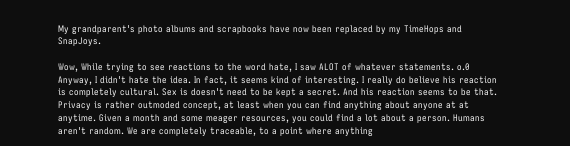My grandparent's photo albums and scrapbooks have now been replaced by my TimeHops and SnapJoys.

Wow, While trying to see reactions to the word hate, I saw ALOT of whatever statements. o.0 Anyway, I didn't hate the idea. In fact, it seems kind of interesting. I really do believe his reaction is completely cultural. Sex is doesn't need to be kept a secret. And his reaction seems to be that. Privacy is rather outmoded concept, at least when you can find anything about anyone at at anytime. Given a month and some meager resources, you could find a lot about a person. Humans aren't random. We are completely traceable, to a point where anything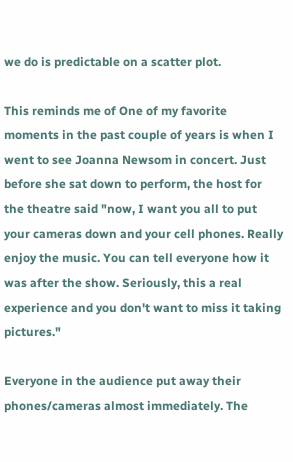we do is predictable on a scatter plot.

This reminds me of One of my favorite moments in the past couple of years is when I went to see Joanna Newsom in concert. Just before she sat down to perform, the host for the theatre said "now, I want you all to put your cameras down and your cell phones. Really enjoy the music. You can tell everyone how it was after the show. Seriously, this a real experience and you don't want to miss it taking pictures."

Everyone in the audience put away their phones/cameras almost immediately. The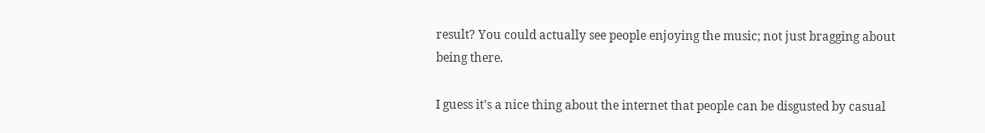result? You could actually see people enjoying the music; not just bragging about being there.

I guess it's a nice thing about the internet that people can be disgusted by casual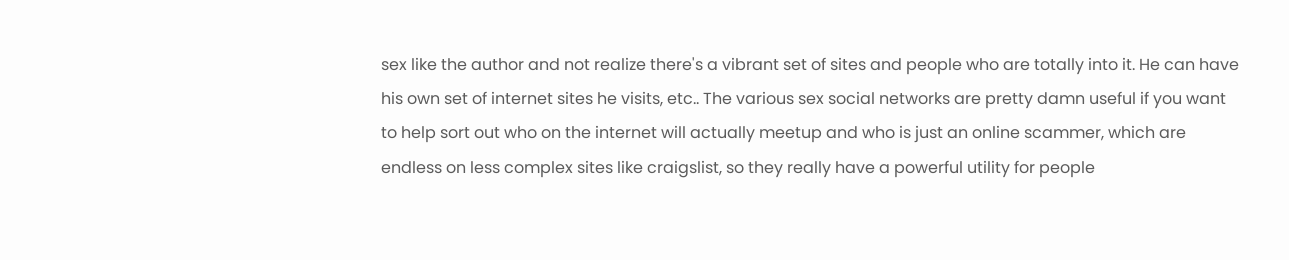sex like the author and not realize there's a vibrant set of sites and people who are totally into it. He can have his own set of internet sites he visits, etc.. The various sex social networks are pretty damn useful if you want to help sort out who on the internet will actually meetup and who is just an online scammer, which are endless on less complex sites like craigslist, so they really have a powerful utility for people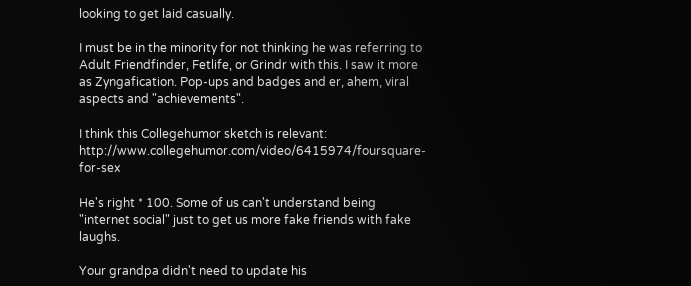looking to get laid casually.

I must be in the minority for not thinking he was referring to Adult Friendfinder, Fetlife, or Grindr with this. I saw it more as Zyngafication. Pop-ups and badges and er, ahem, viral aspects and "achievements".

I think this Collegehumor sketch is relevant: http://www.collegehumor.com/video/6415974/foursquare-for-sex

He's right * 100. Some of us can't understand being "internet social" just to get us more fake friends with fake laughs.

Your grandpa didn't need to update his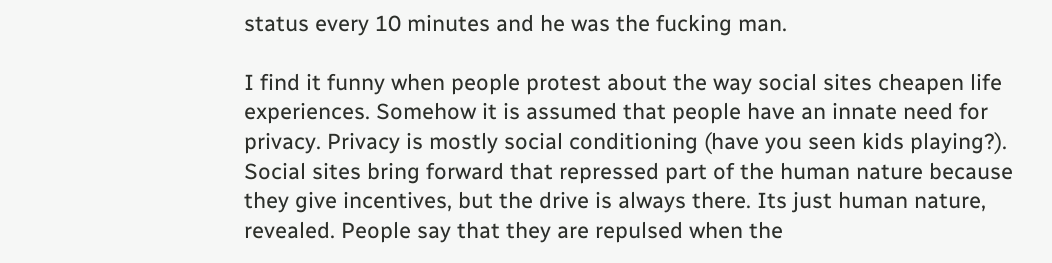status every 10 minutes and he was the fucking man.

I find it funny when people protest about the way social sites cheapen life experiences. Somehow it is assumed that people have an innate need for privacy. Privacy is mostly social conditioning (have you seen kids playing?). Social sites bring forward that repressed part of the human nature because they give incentives, but the drive is always there. Its just human nature, revealed. People say that they are repulsed when the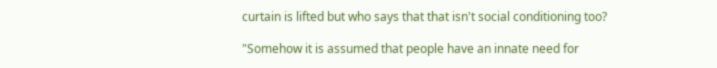curtain is lifted but who says that that isn't social conditioning too?

"Somehow it is assumed that people have an innate need for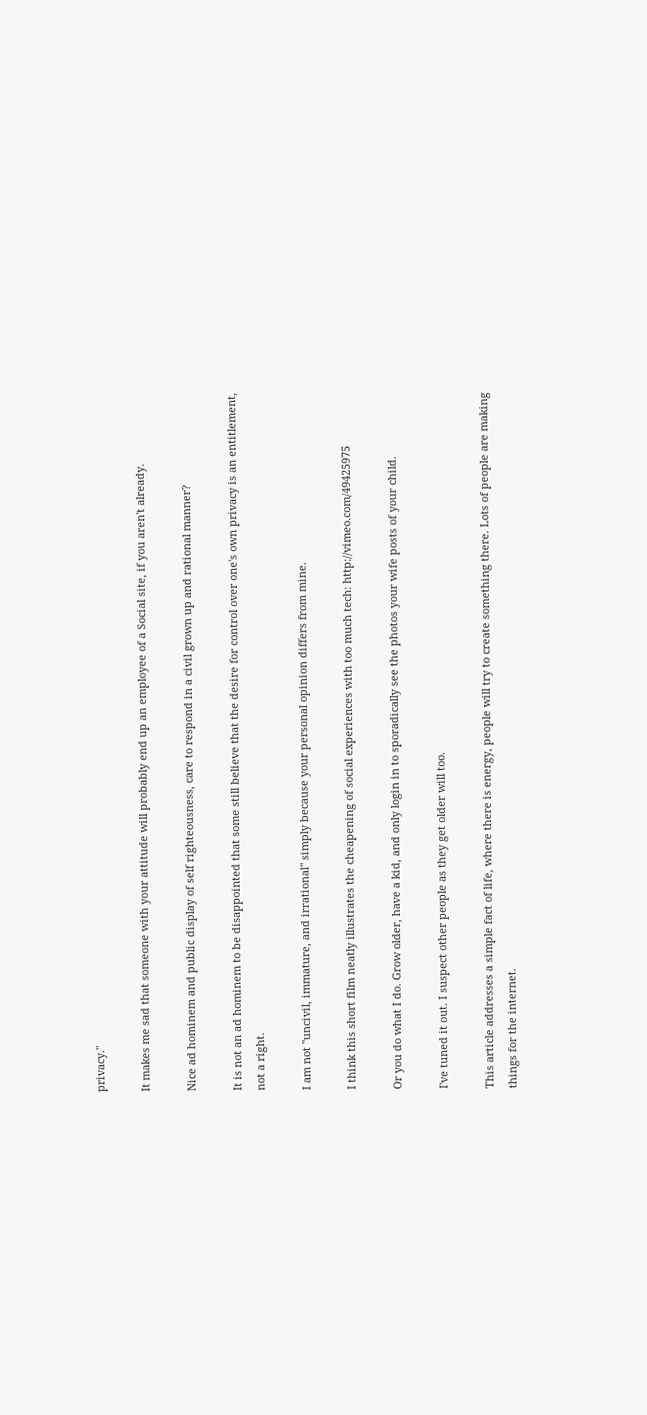privacy."

It makes me sad that someone with your attitude will probably end up an employee of a Social site, if you aren't already.

Nice ad hominem and public display of self righteousness, care to respond in a civil grown up and rational manner?

It is not an ad hominem to be disappointed that some still believe that the desire for control over one's own privacy is an entitlement, not a right.

I am not "uncivil, immature, and irrational" simply because your personal opinion differs from mine.

I think this short film neatly illustrates the cheapening of social experiences with too much tech: http://vimeo.com/49425975

Or you do what I do. Grow older, have a kid, and only login in to sporadically see the photos your wife posts of your child.

I've tuned it out. I suspect other people as they get older will too.

This article addresses a simple fact of life, where there is energy, people will try to create something there. Lots of people are making things for the internet.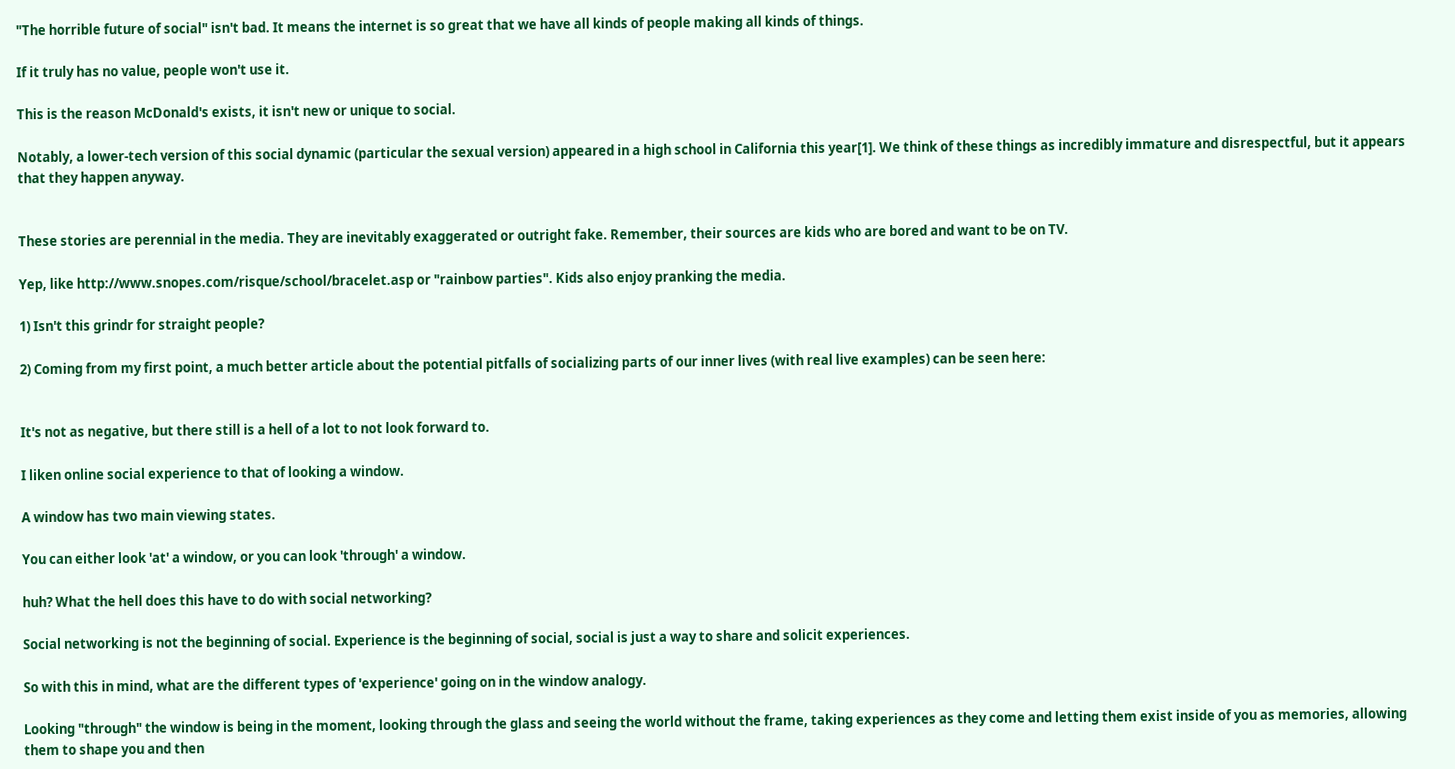"The horrible future of social" isn't bad. It means the internet is so great that we have all kinds of people making all kinds of things.

If it truly has no value, people won't use it.

This is the reason McDonald's exists, it isn't new or unique to social.

Notably, a lower-tech version of this social dynamic (particular the sexual version) appeared in a high school in California this year[1]. We think of these things as incredibly immature and disrespectful, but it appears that they happen anyway.


These stories are perennial in the media. They are inevitably exaggerated or outright fake. Remember, their sources are kids who are bored and want to be on TV.

Yep, like http://www.snopes.com/risque/school/bracelet.asp or "rainbow parties". Kids also enjoy pranking the media.

1) Isn't this grindr for straight people?

2) Coming from my first point, a much better article about the potential pitfalls of socializing parts of our inner lives (with real live examples) can be seen here:


It's not as negative, but there still is a hell of a lot to not look forward to.

I liken online social experience to that of looking a window.

A window has two main viewing states.

You can either look 'at' a window, or you can look 'through' a window.

huh? What the hell does this have to do with social networking?

Social networking is not the beginning of social. Experience is the beginning of social, social is just a way to share and solicit experiences.

So with this in mind, what are the different types of 'experience' going on in the window analogy.

Looking "through" the window is being in the moment, looking through the glass and seeing the world without the frame, taking experiences as they come and letting them exist inside of you as memories, allowing them to shape you and then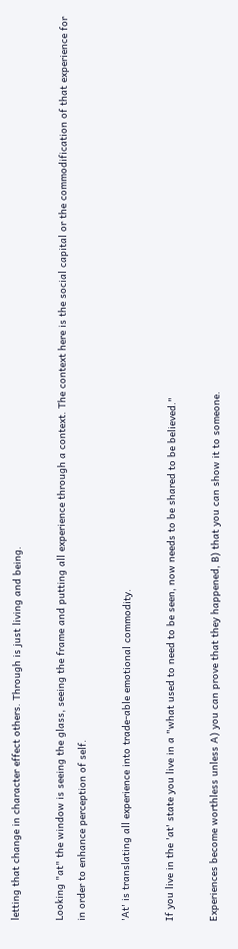letting that change in character effect others. Through is just living and being.

Looking "at" the window is seeing the glass, seeing the frame and putting all experience through a context. The context here is the social capital or the commodification of that experience for in order to enhance perception of self.

'At' is translating all experience into trade-able emotional commodity.

If you live in the 'at' state you live in a "what used to need to be seen, now needs to be shared to be believed."

Experiences become worthless unless A) you can prove that they happened, B) that you can show it to someone.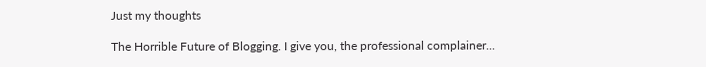Just my thoughts

The Horrible Future of Blogging. I give you, the professional complainer...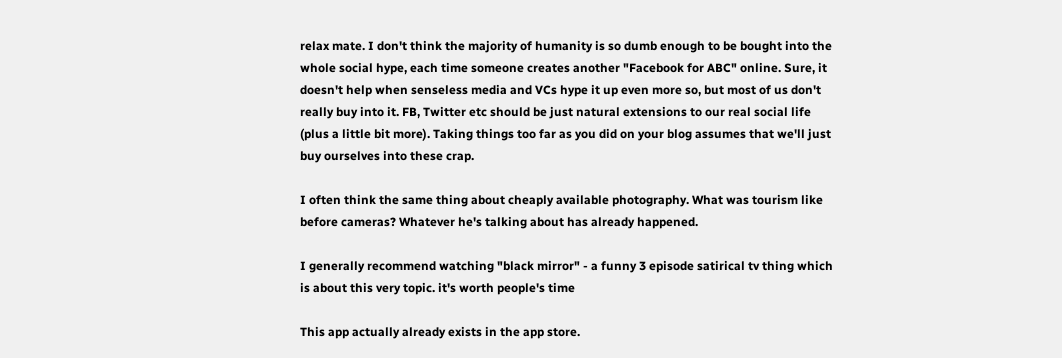relax mate. I don't think the majority of humanity is so dumb enough to be bought into the whole social hype, each time someone creates another "Facebook for ABC" online. Sure, it doesn't help when senseless media and VCs hype it up even more so, but most of us don't really buy into it. FB, Twitter etc should be just natural extensions to our real social life (plus a little bit more). Taking things too far as you did on your blog assumes that we'll just buy ourselves into these crap.

I often think the same thing about cheaply available photography. What was tourism like before cameras? Whatever he's talking about has already happened.

I generally recommend watching "black mirror" - a funny 3 episode satirical tv thing which is about this very topic. it's worth people's time

This app actually already exists in the app store.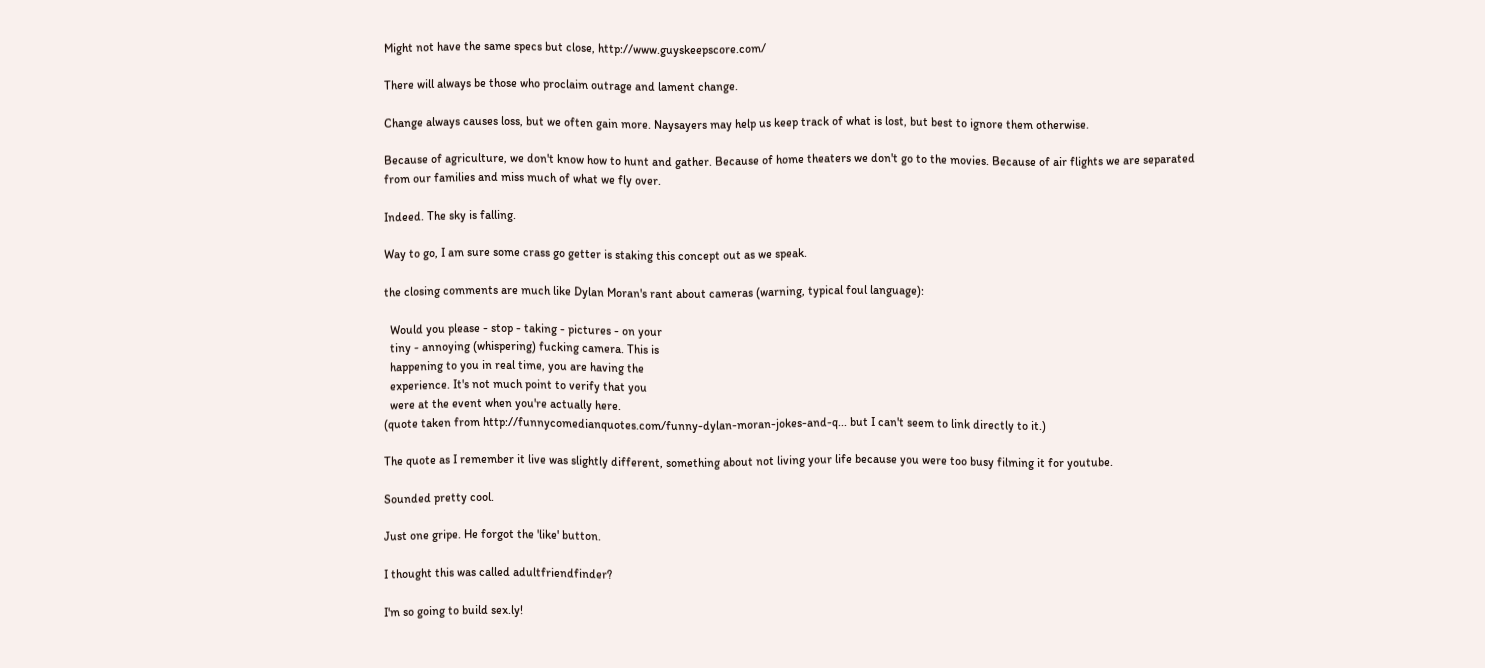Might not have the same specs but close, http://www.guyskeepscore.com/

There will always be those who proclaim outrage and lament change.

Change always causes loss, but we often gain more. Naysayers may help us keep track of what is lost, but best to ignore them otherwise.

Because of agriculture, we don't know how to hunt and gather. Because of home theaters we don't go to the movies. Because of air flights we are separated from our families and miss much of what we fly over.

Indeed. The sky is falling.

Way to go, I am sure some crass go getter is staking this concept out as we speak.

the closing comments are much like Dylan Moran's rant about cameras (warning, typical foul language):

  Would you please - stop - taking - pictures - on your
  tiny - annoying (whispering) fucking camera. This is
  happening to you in real time, you are having the
  experience. It's not much point to verify that you
  were at the event when you're actually here.
(quote taken from http://funnycomedianquotes.com/funny-dylan-moran-jokes-and-q... but I can't seem to link directly to it.)

The quote as I remember it live was slightly different, something about not living your life because you were too busy filming it for youtube.

Sounded pretty cool.

Just one gripe. He forgot the 'like' button.

I thought this was called adultfriendfinder?

I'm so going to build sex.ly!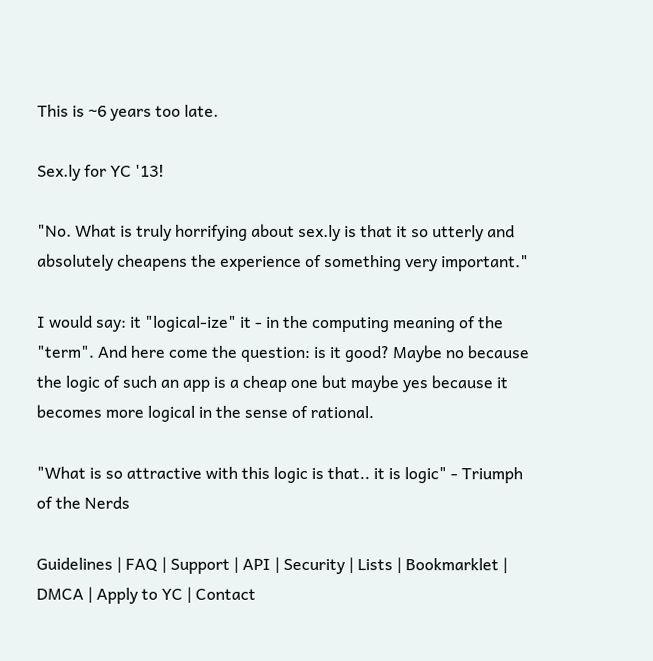This is ~6 years too late.

Sex.ly for YC '13!

"No. What is truly horrifying about sex.ly is that it so utterly and absolutely cheapens the experience of something very important."

I would say: it "logical-ize" it - in the computing meaning of the "term". And here come the question: is it good? Maybe no because the logic of such an app is a cheap one but maybe yes because it becomes more logical in the sense of rational.

"What is so attractive with this logic is that.. it is logic" - Triumph of the Nerds

Guidelines | FAQ | Support | API | Security | Lists | Bookmarklet | DMCA | Apply to YC | Contact